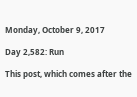Monday, October 9, 2017

Day 2,582: Run

This post, which comes after the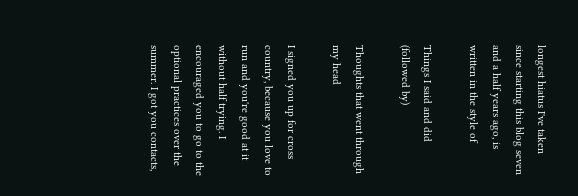longest hiatus I've taken since starting this blog seven and a half years ago, is written in the style of

Things I said and did (followed by)

Thoughts that went through my head

I signed you up for cross country, because you love to run and you're good at it without half trying. I encouraged you to go to the optional practices over the summer. I got you contacts,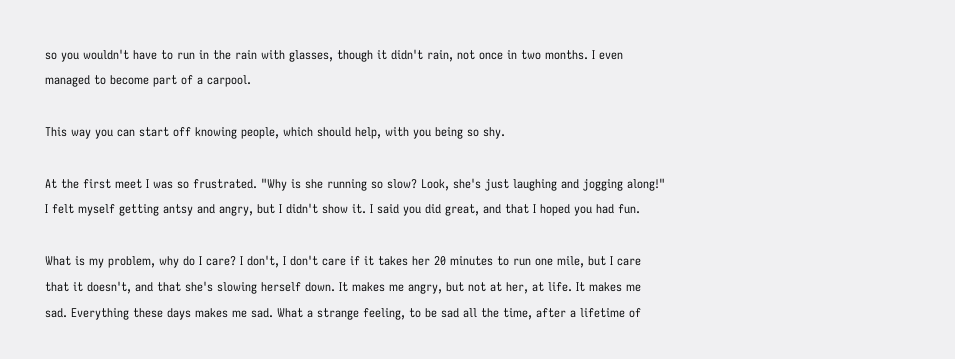so you wouldn't have to run in the rain with glasses, though it didn't rain, not once in two months. I even managed to become part of a carpool.

This way you can start off knowing people, which should help, with you being so shy.

At the first meet I was so frustrated. "Why is she running so slow? Look, she's just laughing and jogging along!" I felt myself getting antsy and angry, but I didn't show it. I said you did great, and that I hoped you had fun.

What is my problem, why do I care? I don't, I don't care if it takes her 20 minutes to run one mile, but I care that it doesn't, and that she's slowing herself down. It makes me angry, but not at her, at life. It makes me sad. Everything these days makes me sad. What a strange feeling, to be sad all the time, after a lifetime of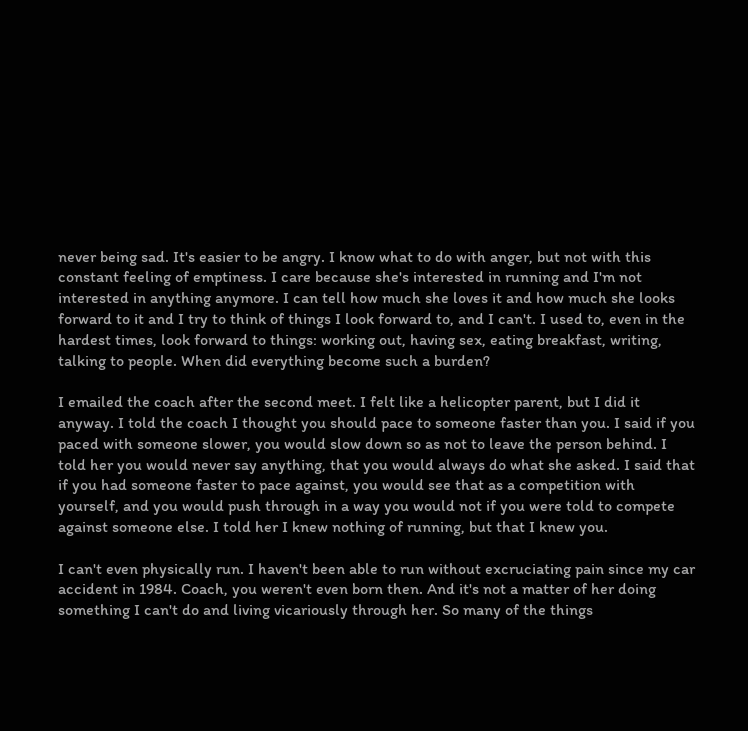never being sad. It's easier to be angry. I know what to do with anger, but not with this constant feeling of emptiness. I care because she's interested in running and I'm not interested in anything anymore. I can tell how much she loves it and how much she looks forward to it and I try to think of things I look forward to, and I can't. I used to, even in the hardest times, look forward to things: working out, having sex, eating breakfast, writing, talking to people. When did everything become such a burden?

I emailed the coach after the second meet. I felt like a helicopter parent, but I did it anyway. I told the coach I thought you should pace to someone faster than you. I said if you paced with someone slower, you would slow down so as not to leave the person behind. I told her you would never say anything, that you would always do what she asked. I said that if you had someone faster to pace against, you would see that as a competition with yourself, and you would push through in a way you would not if you were told to compete against someone else. I told her I knew nothing of running, but that I knew you.

I can't even physically run. I haven't been able to run without excruciating pain since my car accident in 1984. Coach, you weren't even born then. And it's not a matter of her doing something I can't do and living vicariously through her. So many of the things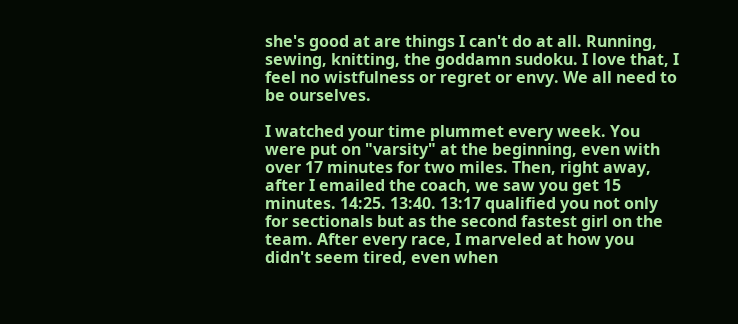she's good at are things I can't do at all. Running, sewing, knitting, the goddamn sudoku. I love that, I feel no wistfulness or regret or envy. We all need to be ourselves.

I watched your time plummet every week. You were put on "varsity" at the beginning, even with over 17 minutes for two miles. Then, right away, after I emailed the coach, we saw you get 15 minutes. 14:25. 13:40. 13:17 qualified you not only for sectionals but as the second fastest girl on the team. After every race, I marveled at how you didn't seem tired, even when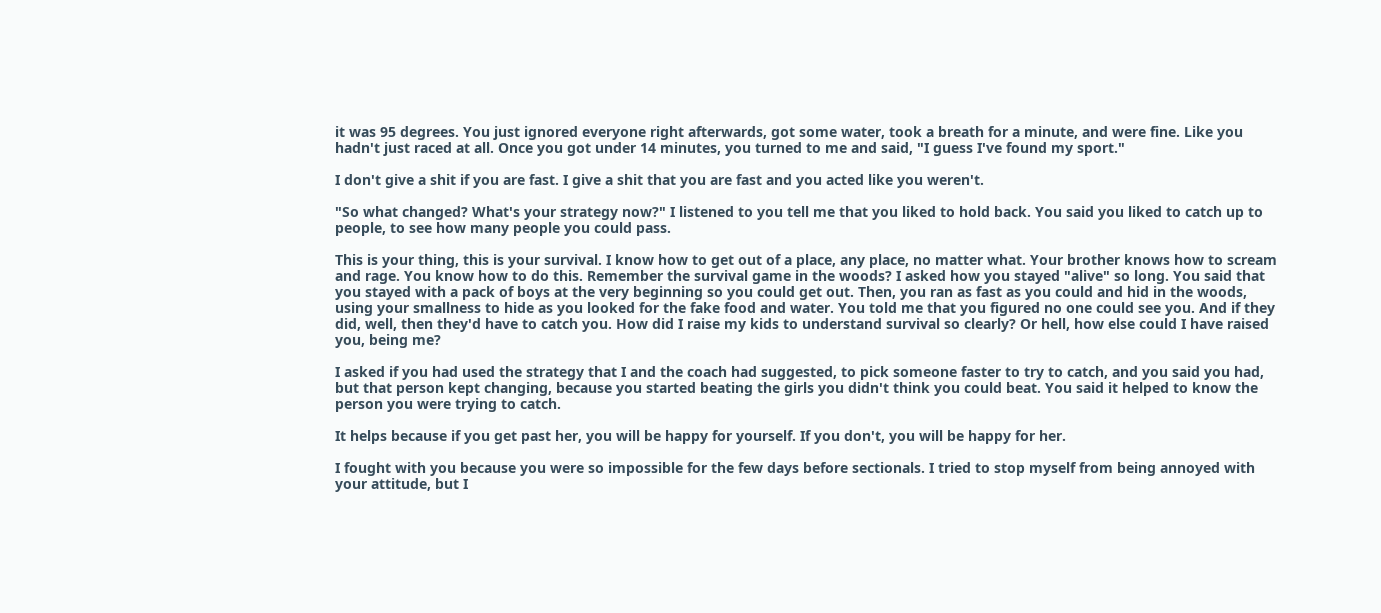it was 95 degrees. You just ignored everyone right afterwards, got some water, took a breath for a minute, and were fine. Like you hadn't just raced at all. Once you got under 14 minutes, you turned to me and said, "I guess I've found my sport."

I don't give a shit if you are fast. I give a shit that you are fast and you acted like you weren't.

"So what changed? What's your strategy now?" I listened to you tell me that you liked to hold back. You said you liked to catch up to people, to see how many people you could pass.

This is your thing, this is your survival. I know how to get out of a place, any place, no matter what. Your brother knows how to scream and rage. You know how to do this. Remember the survival game in the woods? I asked how you stayed "alive" so long. You said that you stayed with a pack of boys at the very beginning so you could get out. Then, you ran as fast as you could and hid in the woods, using your smallness to hide as you looked for the fake food and water. You told me that you figured no one could see you. And if they did, well, then they'd have to catch you. How did I raise my kids to understand survival so clearly? Or hell, how else could I have raised you, being me?

I asked if you had used the strategy that I and the coach had suggested, to pick someone faster to try to catch, and you said you had, but that person kept changing, because you started beating the girls you didn't think you could beat. You said it helped to know the person you were trying to catch.

It helps because if you get past her, you will be happy for yourself. If you don't, you will be happy for her.

I fought with you because you were so impossible for the few days before sectionals. I tried to stop myself from being annoyed with your attitude, but I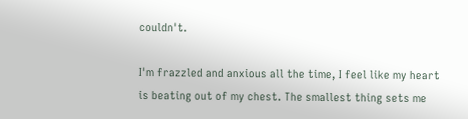couldn't.

I'm frazzled and anxious all the time, I feel like my heart is beating out of my chest. The smallest thing sets me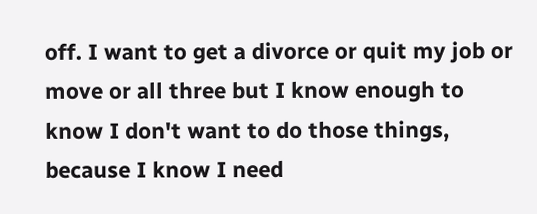off. I want to get a divorce or quit my job or move or all three but I know enough to know I don't want to do those things, because I know I need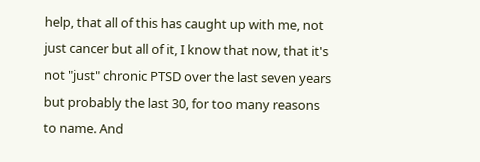help, that all of this has caught up with me, not just cancer but all of it, I know that now, that it's not "just" chronic PTSD over the last seven years but probably the last 30, for too many reasons to name. And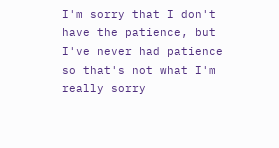I'm sorry that I don't have the patience, but I've never had patience so that's not what I'm really sorry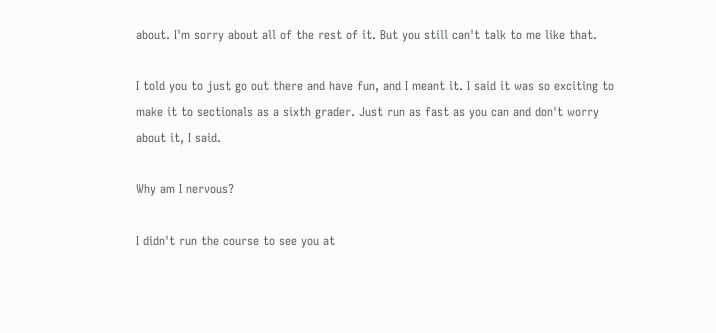about. I'm sorry about all of the rest of it. But you still can't talk to me like that.

I told you to just go out there and have fun, and I meant it. I said it was so exciting to make it to sectionals as a sixth grader. Just run as fast as you can and don't worry about it, I said.

Why am I nervous?

I didn't run the course to see you at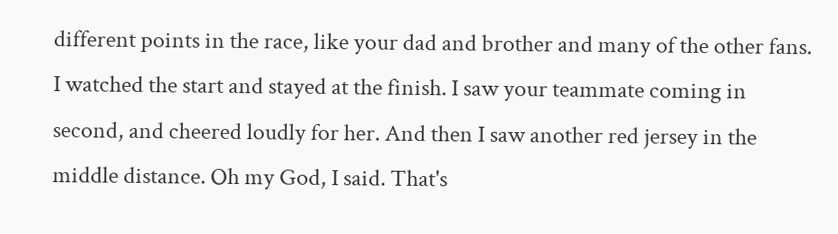different points in the race, like your dad and brother and many of the other fans. I watched the start and stayed at the finish. I saw your teammate coming in second, and cheered loudly for her. And then I saw another red jersey in the middle distance. Oh my God, I said. That's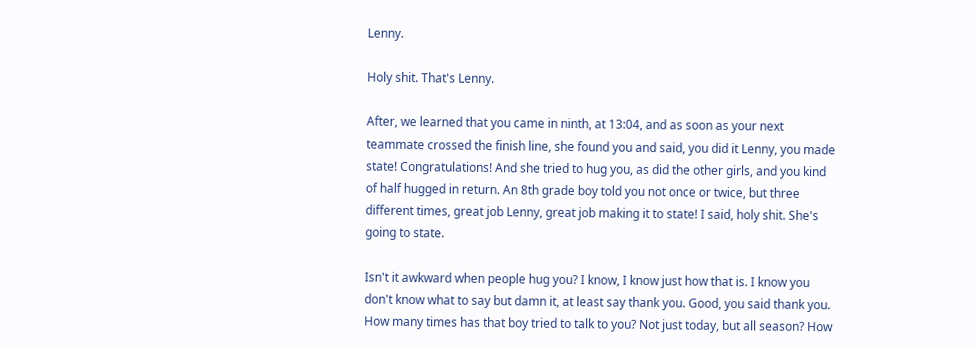Lenny.

Holy shit. That's Lenny.

After, we learned that you came in ninth, at 13:04, and as soon as your next teammate crossed the finish line, she found you and said, you did it Lenny, you made state! Congratulations! And she tried to hug you, as did the other girls, and you kind of half hugged in return. An 8th grade boy told you not once or twice, but three different times, great job Lenny, great job making it to state! I said, holy shit. She's going to state.

Isn't it awkward when people hug you? I know, I know just how that is. I know you don't know what to say but damn it, at least say thank you. Good, you said thank you. How many times has that boy tried to talk to you? Not just today, but all season? How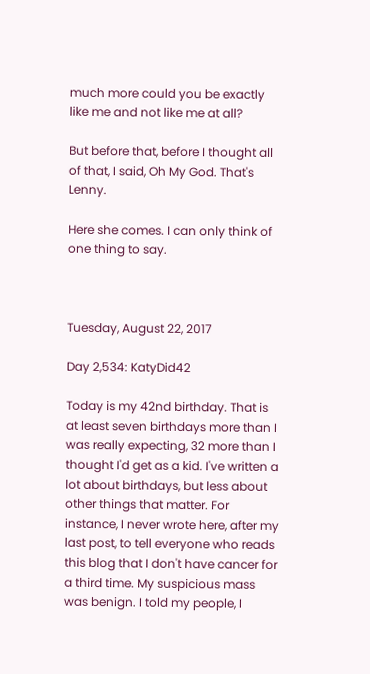much more could you be exactly like me and not like me at all?

But before that, before I thought all of that, I said, Oh My God. That's Lenny.

Here she comes. I can only think of one thing to say.



Tuesday, August 22, 2017

Day 2,534: KatyDid42

Today is my 42nd birthday. That is at least seven birthdays more than I was really expecting, 32 more than I thought I'd get as a kid. I've written a lot about birthdays, but less about other things that matter. For instance, I never wrote here, after my last post, to tell everyone who reads this blog that I don't have cancer for a third time. My suspicious mass was benign. I told my people, I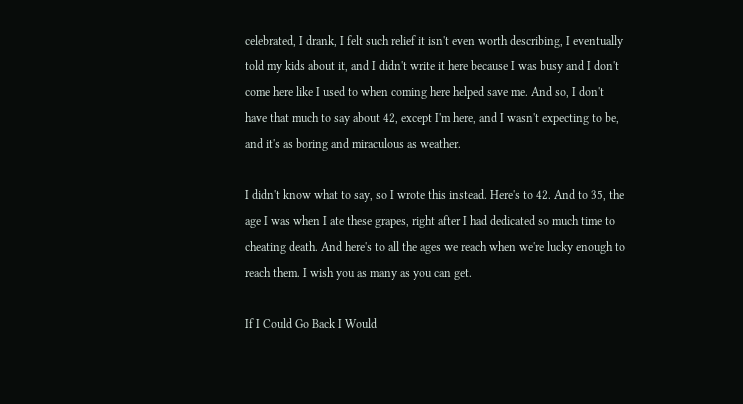celebrated, I drank, I felt such relief it isn't even worth describing, I eventually told my kids about it, and I didn't write it here because I was busy and I don't come here like I used to when coming here helped save me. And so, I don't have that much to say about 42, except I'm here, and I wasn't expecting to be, and it's as boring and miraculous as weather.

I didn't know what to say, so I wrote this instead. Here's to 42. And to 35, the age I was when I ate these grapes, right after I had dedicated so much time to cheating death. And here's to all the ages we reach when we're lucky enough to reach them. I wish you as many as you can get.

If I Could Go Back I Would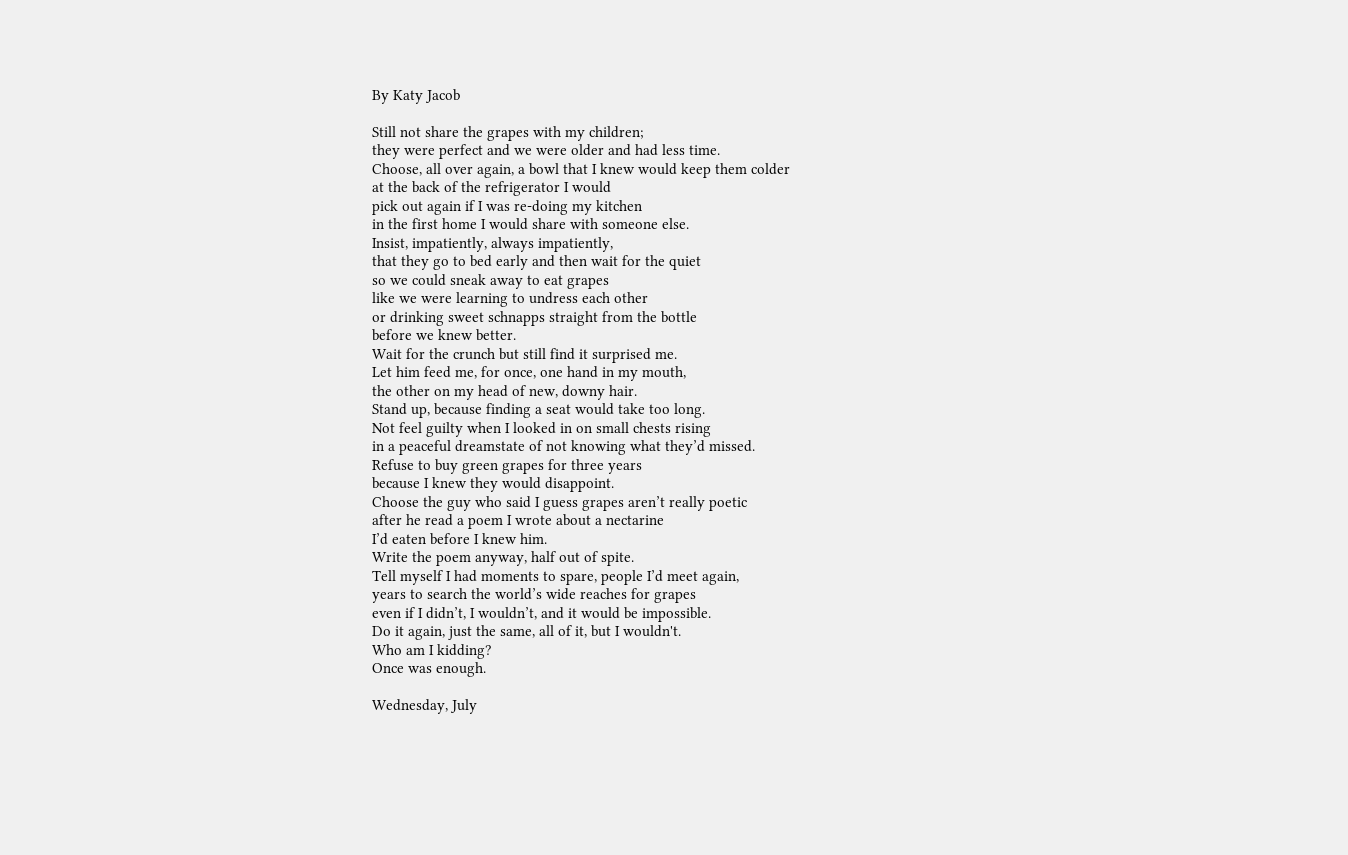By Katy Jacob

Still not share the grapes with my children;
they were perfect and we were older and had less time.
Choose, all over again, a bowl that I knew would keep them colder
at the back of the refrigerator I would
pick out again if I was re-doing my kitchen
in the first home I would share with someone else.
Insist, impatiently, always impatiently,
that they go to bed early and then wait for the quiet
so we could sneak away to eat grapes
like we were learning to undress each other
or drinking sweet schnapps straight from the bottle
before we knew better.
Wait for the crunch but still find it surprised me.
Let him feed me, for once, one hand in my mouth,
the other on my head of new, downy hair.
Stand up, because finding a seat would take too long.
Not feel guilty when I looked in on small chests rising
in a peaceful dreamstate of not knowing what they’d missed.
Refuse to buy green grapes for three years
because I knew they would disappoint.
Choose the guy who said I guess grapes aren’t really poetic
after he read a poem I wrote about a nectarine
I’d eaten before I knew him.
Write the poem anyway, half out of spite.
Tell myself I had moments to spare, people I’d meet again,
years to search the world’s wide reaches for grapes
even if I didn’t, I wouldn’t, and it would be impossible.
Do it again, just the same, all of it, but I wouldn't.
Who am I kidding?
Once was enough.

Wednesday, July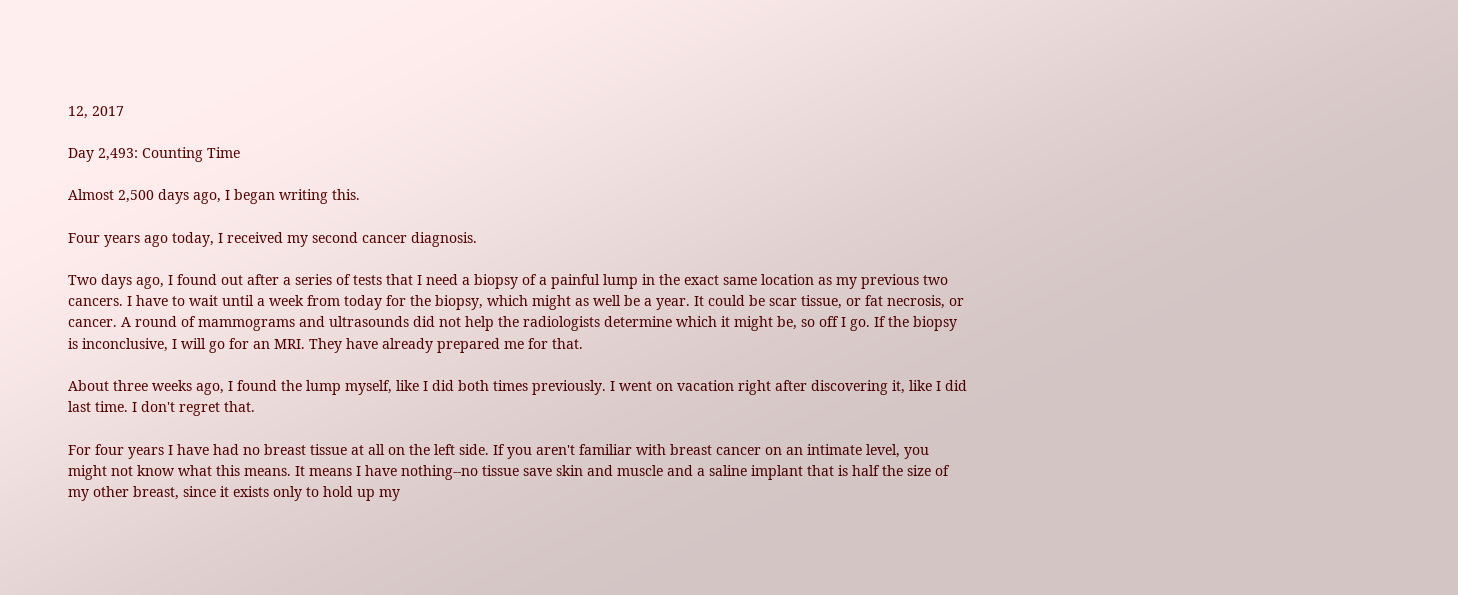12, 2017

Day 2,493: Counting Time

Almost 2,500 days ago, I began writing this.

Four years ago today, I received my second cancer diagnosis.

Two days ago, I found out after a series of tests that I need a biopsy of a painful lump in the exact same location as my previous two cancers. I have to wait until a week from today for the biopsy, which might as well be a year. It could be scar tissue, or fat necrosis, or cancer. A round of mammograms and ultrasounds did not help the radiologists determine which it might be, so off I go. If the biopsy is inconclusive, I will go for an MRI. They have already prepared me for that.

About three weeks ago, I found the lump myself, like I did both times previously. I went on vacation right after discovering it, like I did last time. I don't regret that.

For four years I have had no breast tissue at all on the left side. If you aren't familiar with breast cancer on an intimate level, you might not know what this means. It means I have nothing--no tissue save skin and muscle and a saline implant that is half the size of my other breast, since it exists only to hold up my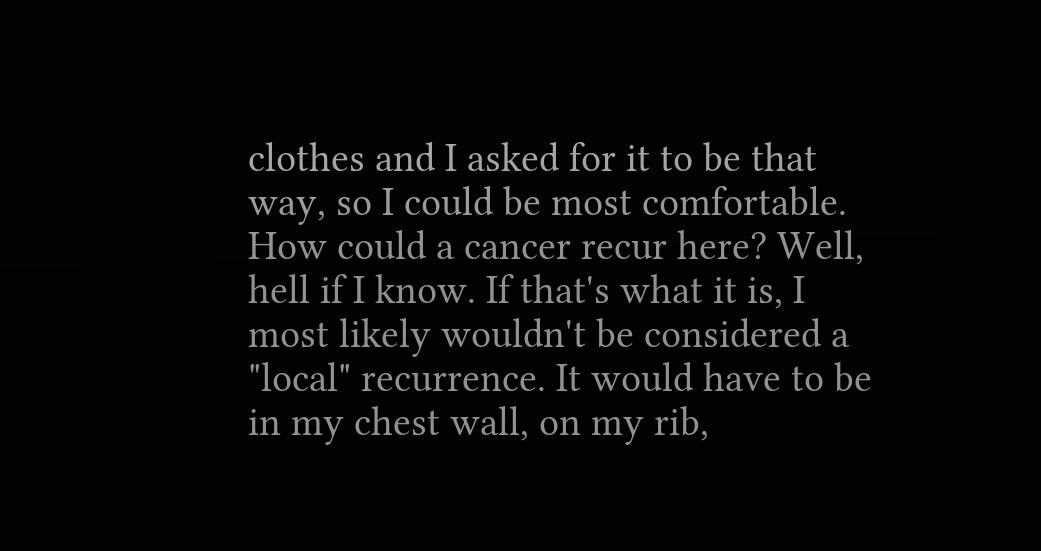clothes and I asked for it to be that way, so I could be most comfortable. How could a cancer recur here? Well, hell if I know. If that's what it is, I most likely wouldn't be considered a "local" recurrence. It would have to be in my chest wall, on my rib,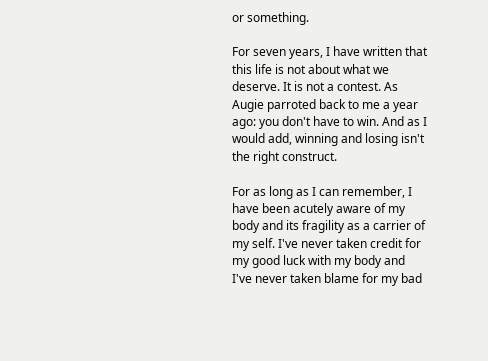or something.

For seven years, I have written that this life is not about what we deserve. It is not a contest. As Augie parroted back to me a year ago: you don't have to win. And as I would add, winning and losing isn't the right construct.

For as long as I can remember, I have been acutely aware of my body and its fragility as a carrier of my self. I've never taken credit for my good luck with my body and I've never taken blame for my bad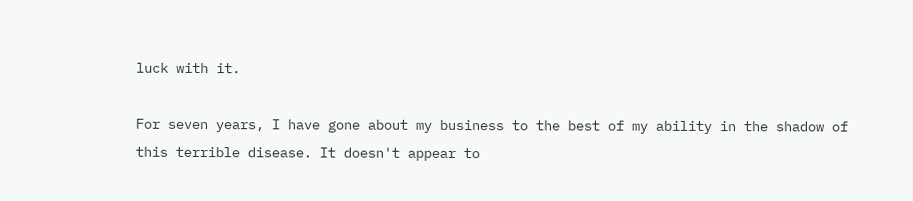luck with it.

For seven years, I have gone about my business to the best of my ability in the shadow of this terrible disease. It doesn't appear to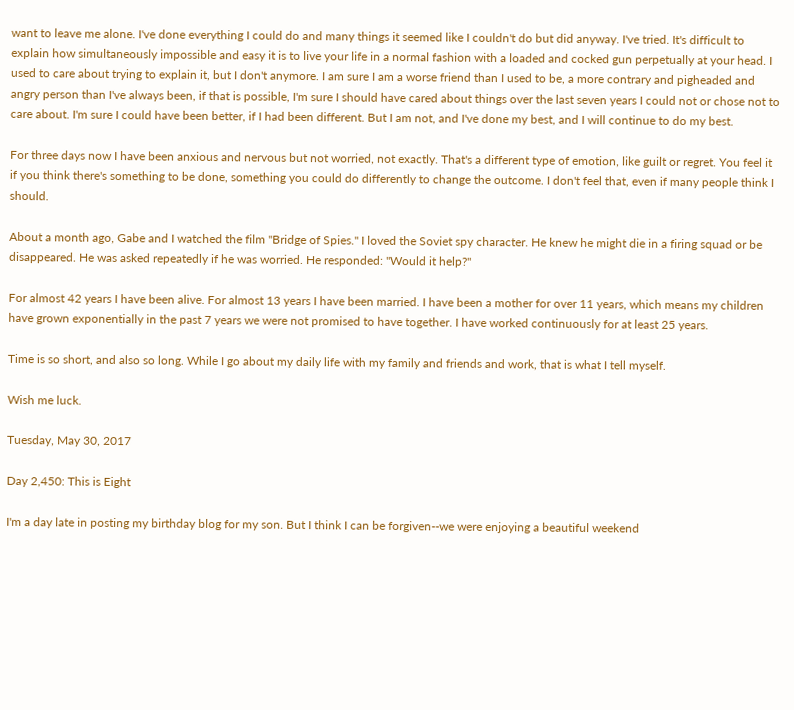want to leave me alone. I've done everything I could do and many things it seemed like I couldn't do but did anyway. I've tried. It's difficult to explain how simultaneously impossible and easy it is to live your life in a normal fashion with a loaded and cocked gun perpetually at your head. I used to care about trying to explain it, but I don't anymore. I am sure I am a worse friend than I used to be, a more contrary and pigheaded and angry person than I've always been, if that is possible, I'm sure I should have cared about things over the last seven years I could not or chose not to care about. I'm sure I could have been better, if I had been different. But I am not, and I've done my best, and I will continue to do my best.

For three days now I have been anxious and nervous but not worried, not exactly. That's a different type of emotion, like guilt or regret. You feel it if you think there's something to be done, something you could do differently to change the outcome. I don't feel that, even if many people think I should.

About a month ago, Gabe and I watched the film "Bridge of Spies." I loved the Soviet spy character. He knew he might die in a firing squad or be disappeared. He was asked repeatedly if he was worried. He responded: "Would it help?"

For almost 42 years I have been alive. For almost 13 years I have been married. I have been a mother for over 11 years, which means my children have grown exponentially in the past 7 years we were not promised to have together. I have worked continuously for at least 25 years.

Time is so short, and also so long. While I go about my daily life with my family and friends and work, that is what I tell myself.

Wish me luck.

Tuesday, May 30, 2017

Day 2,450: This is Eight

I'm a day late in posting my birthday blog for my son. But I think I can be forgiven--we were enjoying a beautiful weekend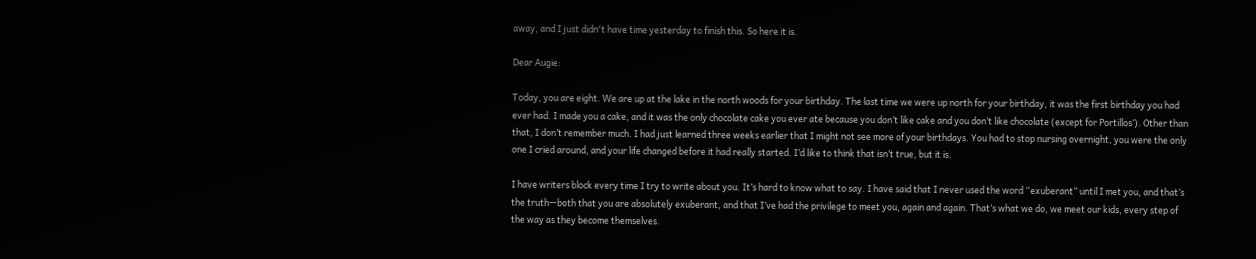away, and I just didn't have time yesterday to finish this. So here it is.

Dear Augie:

Today, you are eight. We are up at the lake in the north woods for your birthday. The last time we were up north for your birthday, it was the first birthday you had ever had. I made you a cake, and it was the only chocolate cake you ever ate because you don’t like cake and you don’t like chocolate (except for Portillos’). Other than that, I don’t remember much. I had just learned three weeks earlier that I might not see more of your birthdays. You had to stop nursing overnight, you were the only one I cried around, and your life changed before it had really started. I’d like to think that isn’t true, but it is.

I have writers block every time I try to write about you. It’s hard to know what to say. I have said that I never used the word “exuberant” until I met you, and that’s the truth—both that you are absolutely exuberant, and that I’ve had the privilege to meet you, again and again. That’s what we do, we meet our kids, every step of the way as they become themselves.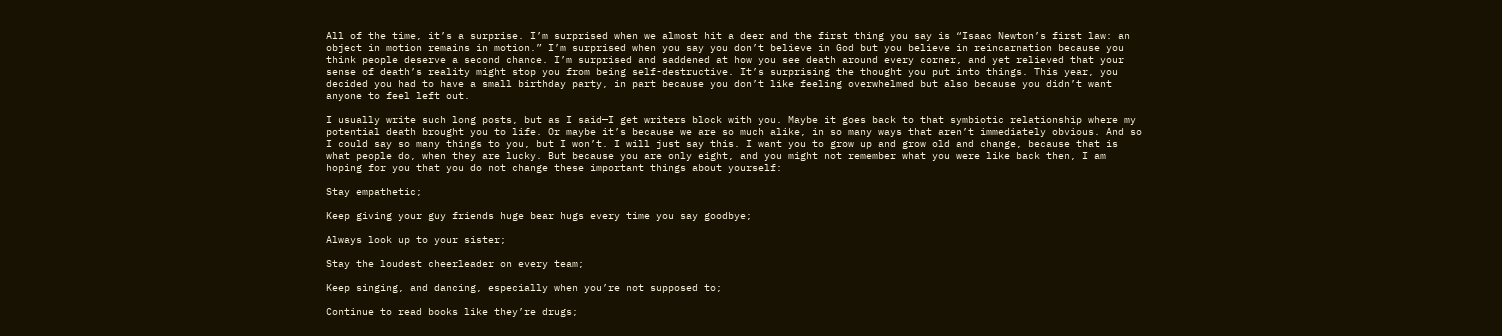All of the time, it’s a surprise. I’m surprised when we almost hit a deer and the first thing you say is “Isaac Newton’s first law: an object in motion remains in motion.” I’m surprised when you say you don’t believe in God but you believe in reincarnation because you think people deserve a second chance. I’m surprised and saddened at how you see death around every corner, and yet relieved that your sense of death’s reality might stop you from being self-destructive. It’s surprising the thought you put into things. This year, you decided you had to have a small birthday party, in part because you don’t like feeling overwhelmed but also because you didn’t want anyone to feel left out.

I usually write such long posts, but as I said—I get writers block with you. Maybe it goes back to that symbiotic relationship where my potential death brought you to life. Or maybe it’s because we are so much alike, in so many ways that aren’t immediately obvious. And so I could say so many things to you, but I won’t. I will just say this. I want you to grow up and grow old and change, because that is what people do, when they are lucky. But because you are only eight, and you might not remember what you were like back then, I am hoping for you that you do not change these important things about yourself:

Stay empathetic;

Keep giving your guy friends huge bear hugs every time you say goodbye;

Always look up to your sister;

Stay the loudest cheerleader on every team;

Keep singing, and dancing, especially when you’re not supposed to;

Continue to read books like they’re drugs;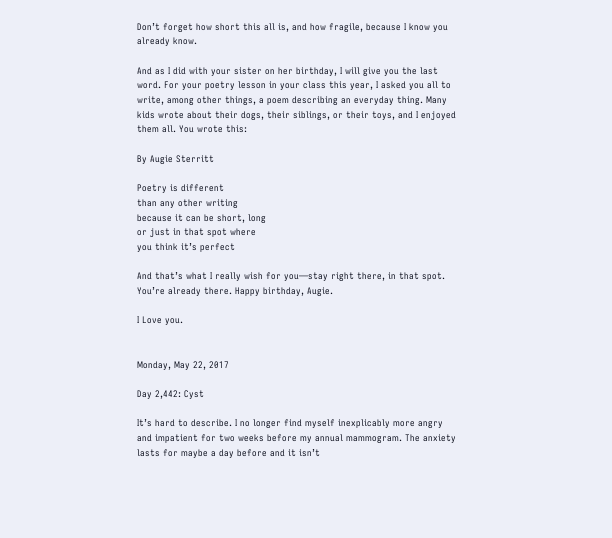Don’t forget how short this all is, and how fragile, because I know you already know.

And as I did with your sister on her birthday, I will give you the last word. For your poetry lesson in your class this year, I asked you all to write, among other things, a poem describing an everyday thing. Many kids wrote about their dogs, their siblings, or their toys, and I enjoyed them all. You wrote this:

By Augie Sterritt

Poetry is different
than any other writing
because it can be short, long
or just in that spot where
you think it’s perfect

And that’s what I really wish for you—stay right there, in that spot. You’re already there. Happy birthday, Augie.

I Love you.


Monday, May 22, 2017

Day 2,442: Cyst

It’s hard to describe. I no longer find myself inexplicably more angry and impatient for two weeks before my annual mammogram. The anxiety lasts for maybe a day before and it isn’t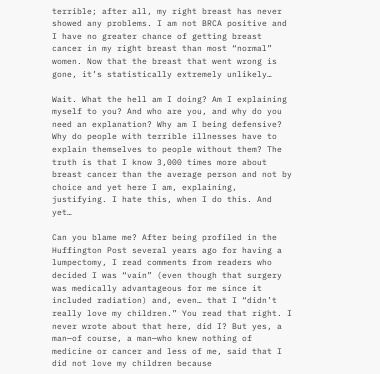terrible; after all, my right breast has never showed any problems. I am not BRCA positive and I have no greater chance of getting breast cancer in my right breast than most “normal” women. Now that the breast that went wrong is gone, it’s statistically extremely unlikely…

Wait. What the hell am I doing? Am I explaining myself to you? And who are you, and why do you need an explanation? Why am I being defensive? Why do people with terrible illnesses have to explain themselves to people without them? The truth is that I know 3,000 times more about breast cancer than the average person and not by choice and yet here I am, explaining, justifying. I hate this, when I do this. And yet…

Can you blame me? After being profiled in the Huffington Post several years ago for having a lumpectomy, I read comments from readers who decided I was “vain” (even though that surgery was medically advantageous for me since it included radiation) and, even… that I “didn’t really love my children.” You read that right. I never wrote about that here, did I? But yes, a man—of course, a man—who knew nothing of medicine or cancer and less of me, said that I did not love my children because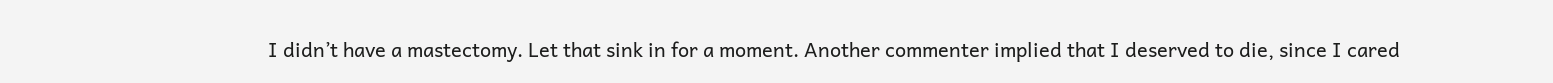I didn’t have a mastectomy. Let that sink in for a moment. Another commenter implied that I deserved to die, since I cared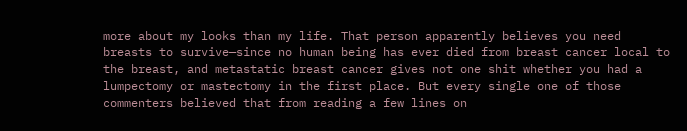more about my looks than my life. That person apparently believes you need breasts to survive—since no human being has ever died from breast cancer local to the breast, and metastatic breast cancer gives not one shit whether you had a lumpectomy or mastectomy in the first place. But every single one of those commenters believed that from reading a few lines on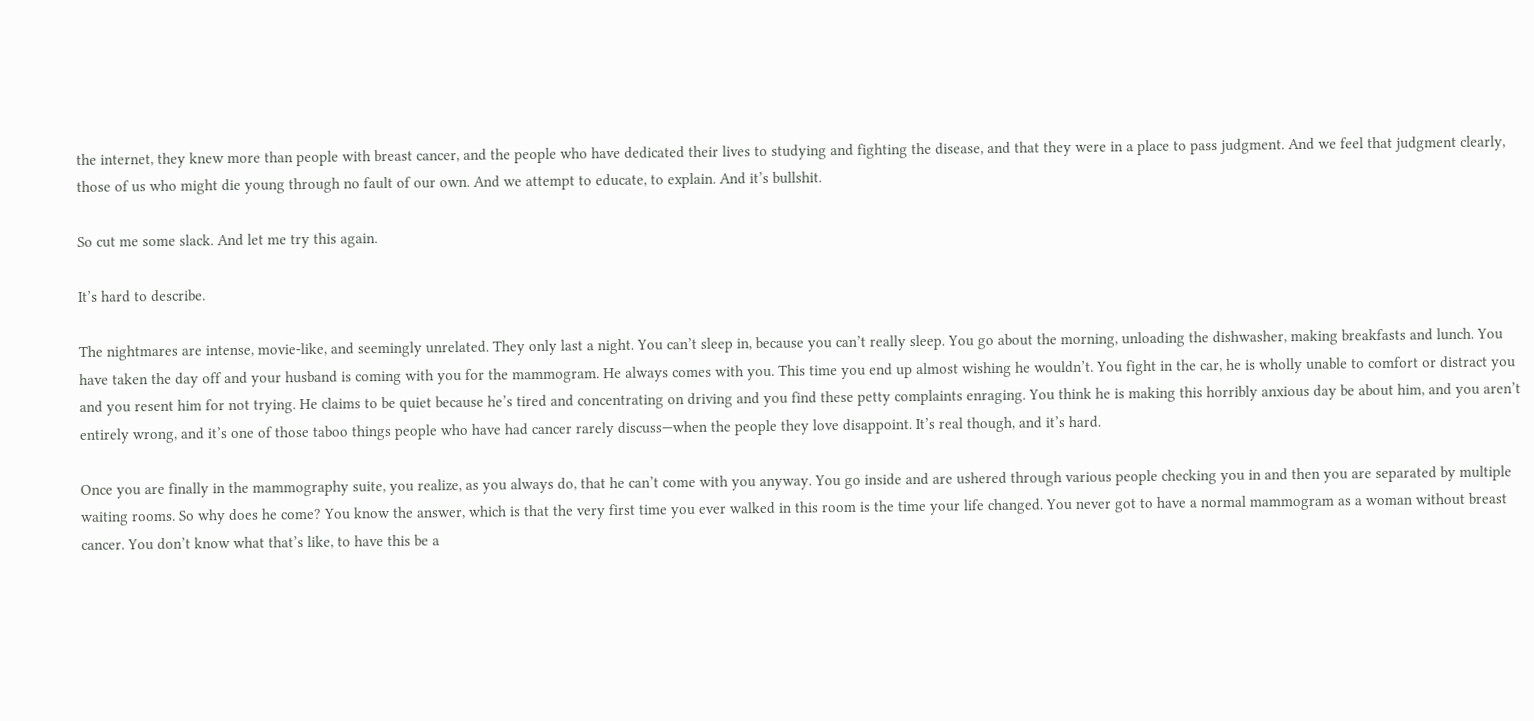the internet, they knew more than people with breast cancer, and the people who have dedicated their lives to studying and fighting the disease, and that they were in a place to pass judgment. And we feel that judgment clearly, those of us who might die young through no fault of our own. And we attempt to educate, to explain. And it’s bullshit.

So cut me some slack. And let me try this again.

It’s hard to describe.

The nightmares are intense, movie-like, and seemingly unrelated. They only last a night. You can’t sleep in, because you can’t really sleep. You go about the morning, unloading the dishwasher, making breakfasts and lunch. You have taken the day off and your husband is coming with you for the mammogram. He always comes with you. This time you end up almost wishing he wouldn’t. You fight in the car, he is wholly unable to comfort or distract you and you resent him for not trying. He claims to be quiet because he’s tired and concentrating on driving and you find these petty complaints enraging. You think he is making this horribly anxious day be about him, and you aren’t entirely wrong, and it’s one of those taboo things people who have had cancer rarely discuss—when the people they love disappoint. It’s real though, and it’s hard.

Once you are finally in the mammography suite, you realize, as you always do, that he can’t come with you anyway. You go inside and are ushered through various people checking you in and then you are separated by multiple waiting rooms. So why does he come? You know the answer, which is that the very first time you ever walked in this room is the time your life changed. You never got to have a normal mammogram as a woman without breast cancer. You don’t know what that’s like, to have this be a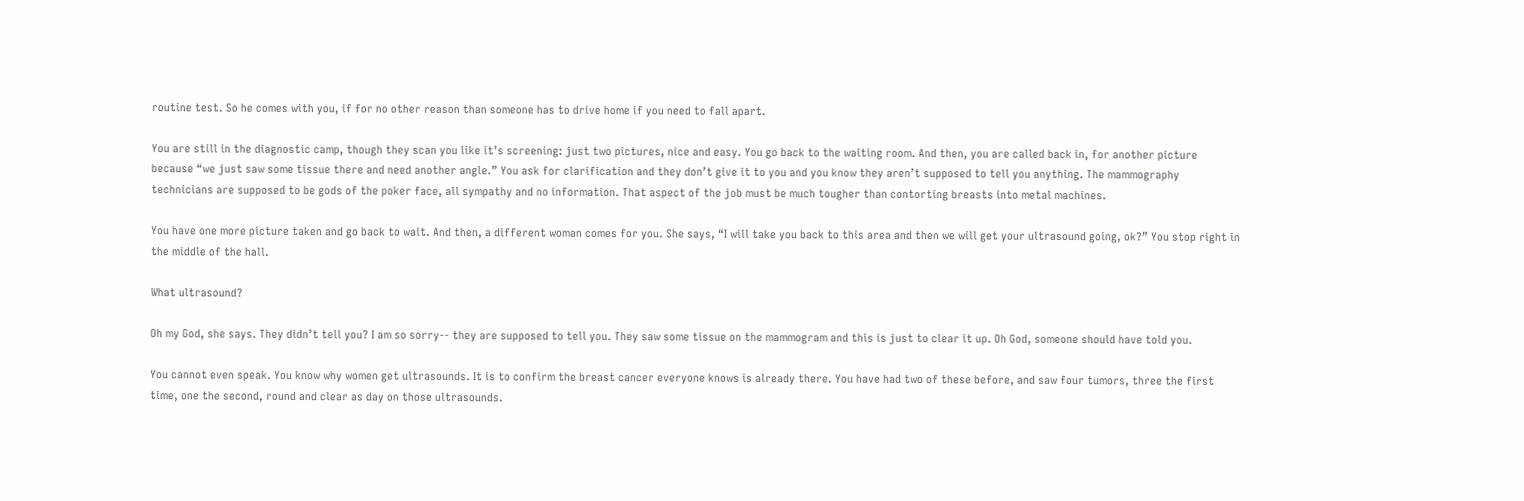routine test. So he comes with you, if for no other reason than someone has to drive home if you need to fall apart.

You are still in the diagnostic camp, though they scan you like it’s screening: just two pictures, nice and easy. You go back to the waiting room. And then, you are called back in, for another picture because “we just saw some tissue there and need another angle.” You ask for clarification and they don’t give it to you and you know they aren’t supposed to tell you anything. The mammography technicians are supposed to be gods of the poker face, all sympathy and no information. That aspect of the job must be much tougher than contorting breasts into metal machines.

You have one more picture taken and go back to wait. And then, a different woman comes for you. She says, “I will take you back to this area and then we will get your ultrasound going, ok?” You stop right in the middle of the hall.

What ultrasound?

Oh my God, she says. They didn’t tell you? I am so sorry-- they are supposed to tell you. They saw some tissue on the mammogram and this is just to clear it up. Oh God, someone should have told you.

You cannot even speak. You know why women get ultrasounds. It is to confirm the breast cancer everyone knows is already there. You have had two of these before, and saw four tumors, three the first time, one the second, round and clear as day on those ultrasounds.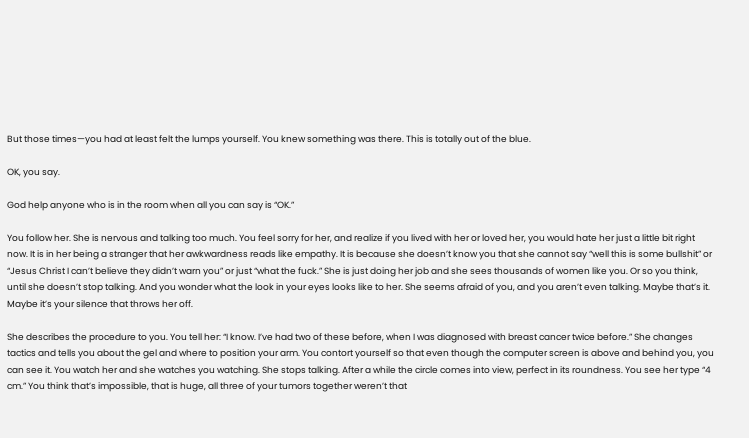But those times—you had at least felt the lumps yourself. You knew something was there. This is totally out of the blue.

OK, you say.

God help anyone who is in the room when all you can say is “OK.”

You follow her. She is nervous and talking too much. You feel sorry for her, and realize if you lived with her or loved her, you would hate her just a little bit right now. It is in her being a stranger that her awkwardness reads like empathy. It is because she doesn’t know you that she cannot say “well this is some bullshit” or “Jesus Christ I can’t believe they didn’t warn you” or just “what the fuck.” She is just doing her job and she sees thousands of women like you. Or so you think, until she doesn’t stop talking. And you wonder what the look in your eyes looks like to her. She seems afraid of you, and you aren’t even talking. Maybe that’s it. Maybe it’s your silence that throws her off.

She describes the procedure to you. You tell her: “I know. I’ve had two of these before, when I was diagnosed with breast cancer twice before.” She changes tactics and tells you about the gel and where to position your arm. You contort yourself so that even though the computer screen is above and behind you, you can see it. You watch her and she watches you watching. She stops talking. After a while the circle comes into view, perfect in its roundness. You see her type “4 cm.” You think that’s impossible, that is huge, all three of your tumors together weren’t that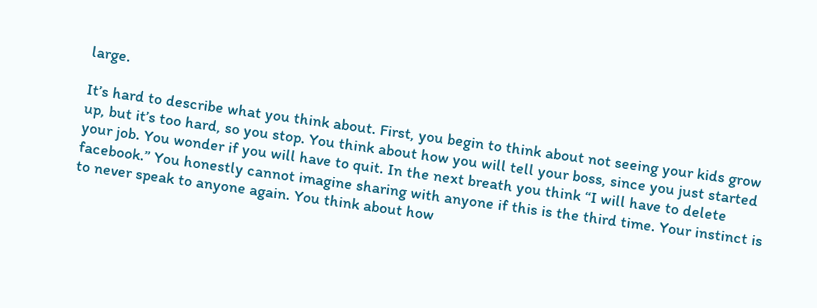large.

It’s hard to describe what you think about. First, you begin to think about not seeing your kids grow up, but it’s too hard, so you stop. You think about how you will tell your boss, since you just started your job. You wonder if you will have to quit. In the next breath you think “I will have to delete facebook.” You honestly cannot imagine sharing with anyone if this is the third time. Your instinct is to never speak to anyone again. You think about how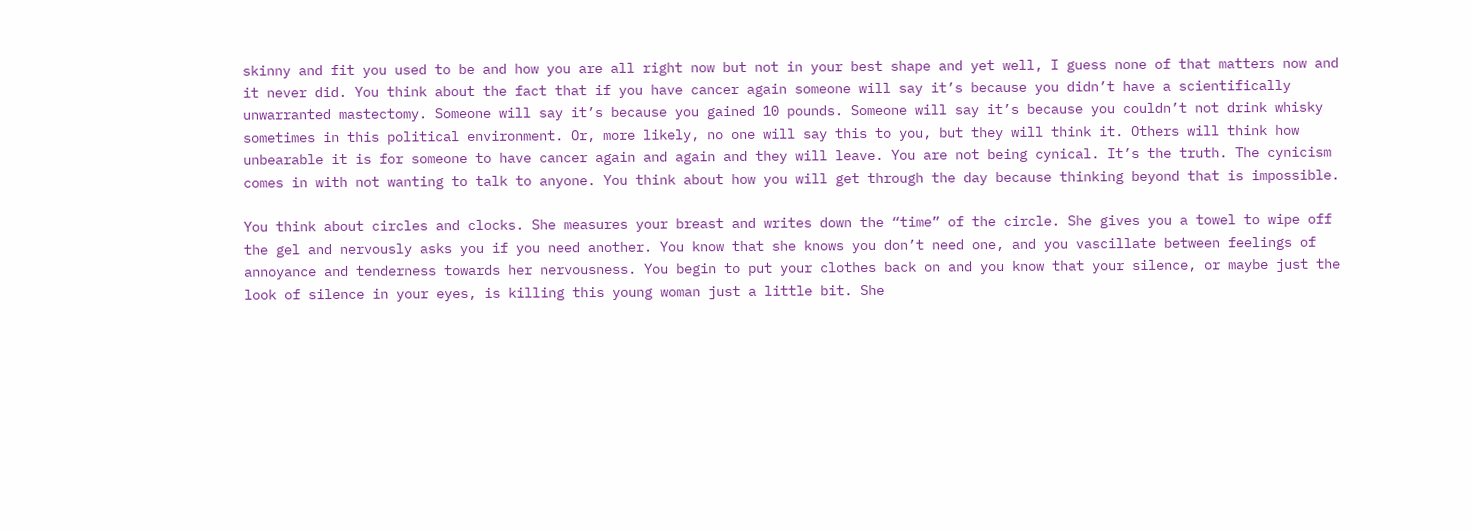skinny and fit you used to be and how you are all right now but not in your best shape and yet well, I guess none of that matters now and it never did. You think about the fact that if you have cancer again someone will say it’s because you didn’t have a scientifically unwarranted mastectomy. Someone will say it’s because you gained 10 pounds. Someone will say it’s because you couldn’t not drink whisky sometimes in this political environment. Or, more likely, no one will say this to you, but they will think it. Others will think how unbearable it is for someone to have cancer again and again and they will leave. You are not being cynical. It’s the truth. The cynicism comes in with not wanting to talk to anyone. You think about how you will get through the day because thinking beyond that is impossible.

You think about circles and clocks. She measures your breast and writes down the “time” of the circle. She gives you a towel to wipe off the gel and nervously asks you if you need another. You know that she knows you don’t need one, and you vascillate between feelings of annoyance and tenderness towards her nervousness. You begin to put your clothes back on and you know that your silence, or maybe just the look of silence in your eyes, is killing this young woman just a little bit. She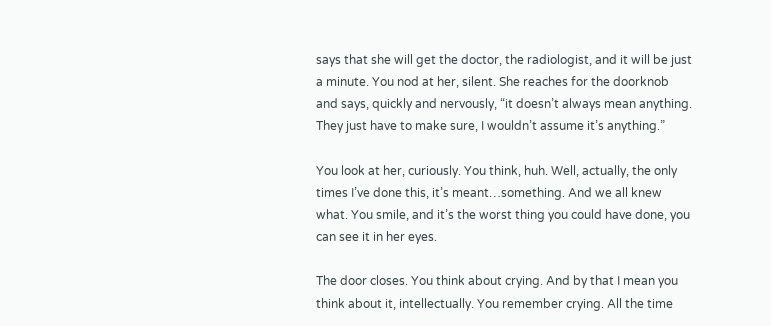says that she will get the doctor, the radiologist, and it will be just a minute. You nod at her, silent. She reaches for the doorknob and says, quickly and nervously, “it doesn’t always mean anything. They just have to make sure, I wouldn’t assume it’s anything.”

You look at her, curiously. You think, huh. Well, actually, the only times I’ve done this, it’s meant…something. And we all knew what. You smile, and it’s the worst thing you could have done, you can see it in her eyes.

The door closes. You think about crying. And by that I mean you think about it, intellectually. You remember crying. All the time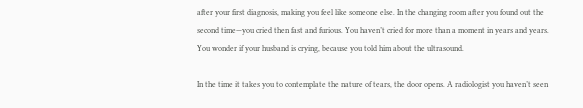after your first diagnosis, making you feel like someone else. In the changing room after you found out the second time—you cried then fast and furious. You haven’t cried for more than a moment in years and years. You wonder if your husband is crying, because you told him about the ultrasound.

In the time it takes you to contemplate the nature of tears, the door opens. A radiologist you haven’t seen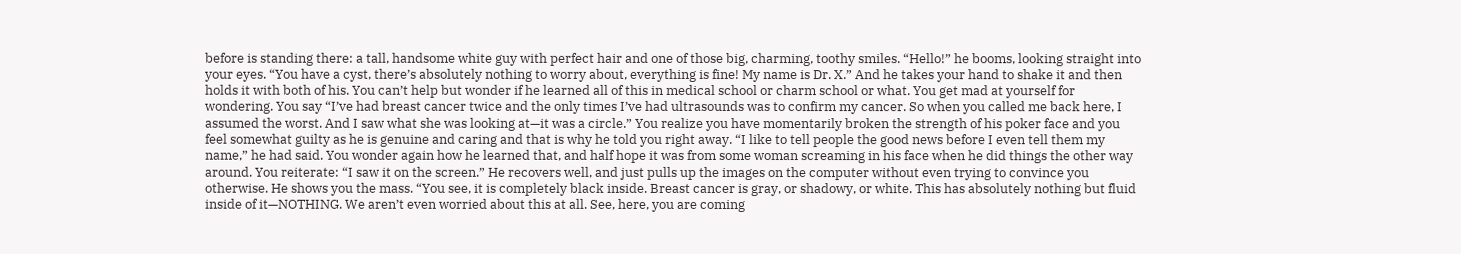before is standing there: a tall, handsome white guy with perfect hair and one of those big, charming, toothy smiles. “Hello!” he booms, looking straight into your eyes. “You have a cyst, there’s absolutely nothing to worry about, everything is fine! My name is Dr. X.” And he takes your hand to shake it and then holds it with both of his. You can’t help but wonder if he learned all of this in medical school or charm school or what. You get mad at yourself for wondering. You say “I’ve had breast cancer twice and the only times I’ve had ultrasounds was to confirm my cancer. So when you called me back here, I assumed the worst. And I saw what she was looking at—it was a circle.” You realize you have momentarily broken the strength of his poker face and you feel somewhat guilty as he is genuine and caring and that is why he told you right away. “I like to tell people the good news before I even tell them my name,” he had said. You wonder again how he learned that, and half hope it was from some woman screaming in his face when he did things the other way around. You reiterate: “I saw it on the screen.” He recovers well, and just pulls up the images on the computer without even trying to convince you otherwise. He shows you the mass. “You see, it is completely black inside. Breast cancer is gray, or shadowy, or white. This has absolutely nothing but fluid inside of it—NOTHING. We aren’t even worried about this at all. See, here, you are coming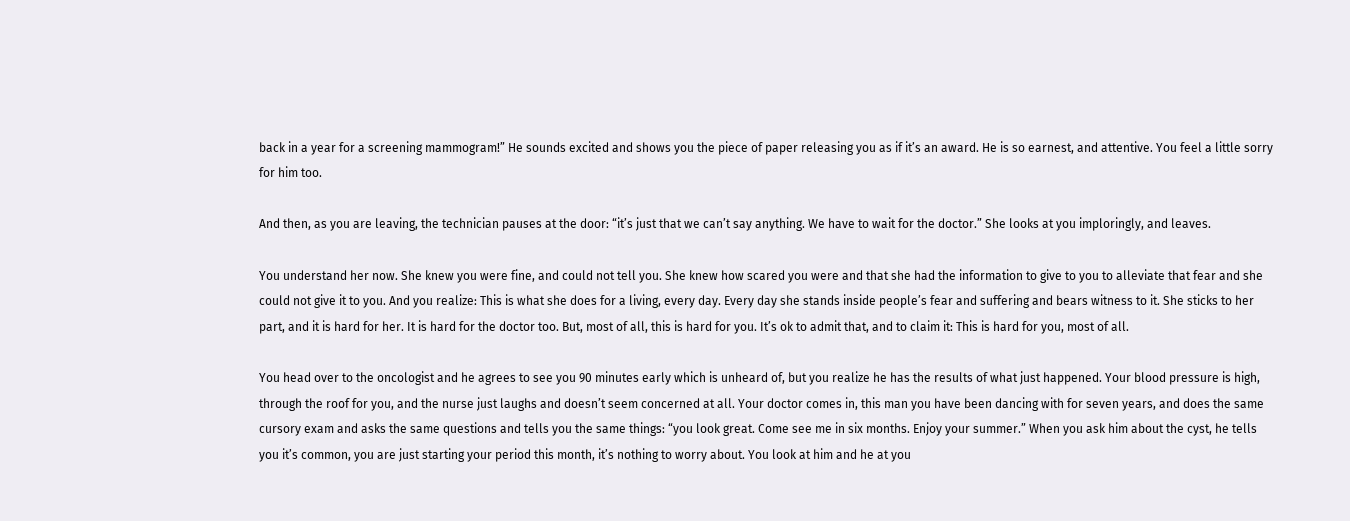back in a year for a screening mammogram!” He sounds excited and shows you the piece of paper releasing you as if it’s an award. He is so earnest, and attentive. You feel a little sorry for him too.

And then, as you are leaving, the technician pauses at the door: “it’s just that we can’t say anything. We have to wait for the doctor.” She looks at you imploringly, and leaves.

You understand her now. She knew you were fine, and could not tell you. She knew how scared you were and that she had the information to give to you to alleviate that fear and she could not give it to you. And you realize: This is what she does for a living, every day. Every day she stands inside people’s fear and suffering and bears witness to it. She sticks to her part, and it is hard for her. It is hard for the doctor too. But, most of all, this is hard for you. It’s ok to admit that, and to claim it: This is hard for you, most of all.

You head over to the oncologist and he agrees to see you 90 minutes early which is unheard of, but you realize he has the results of what just happened. Your blood pressure is high, through the roof for you, and the nurse just laughs and doesn’t seem concerned at all. Your doctor comes in, this man you have been dancing with for seven years, and does the same cursory exam and asks the same questions and tells you the same things: “you look great. Come see me in six months. Enjoy your summer.” When you ask him about the cyst, he tells you it’s common, you are just starting your period this month, it’s nothing to worry about. You look at him and he at you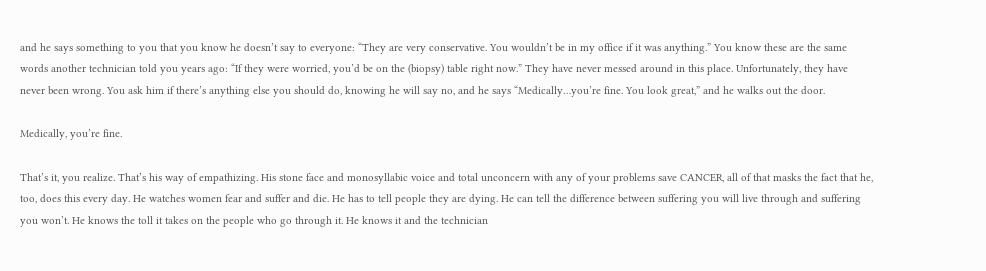and he says something to you that you know he doesn’t say to everyone: “They are very conservative. You wouldn’t be in my office if it was anything.” You know these are the same words another technician told you years ago: “If they were worried, you’d be on the (biopsy) table right now.” They have never messed around in this place. Unfortunately, they have never been wrong. You ask him if there’s anything else you should do, knowing he will say no, and he says “Medically…you’re fine. You look great,” and he walks out the door.

Medically, you’re fine.

That’s it, you realize. That’s his way of empathizing. His stone face and monosyllabic voice and total unconcern with any of your problems save CANCER, all of that masks the fact that he, too, does this every day. He watches women fear and suffer and die. He has to tell people they are dying. He can tell the difference between suffering you will live through and suffering you won’t. He knows the toll it takes on the people who go through it. He knows it and the technician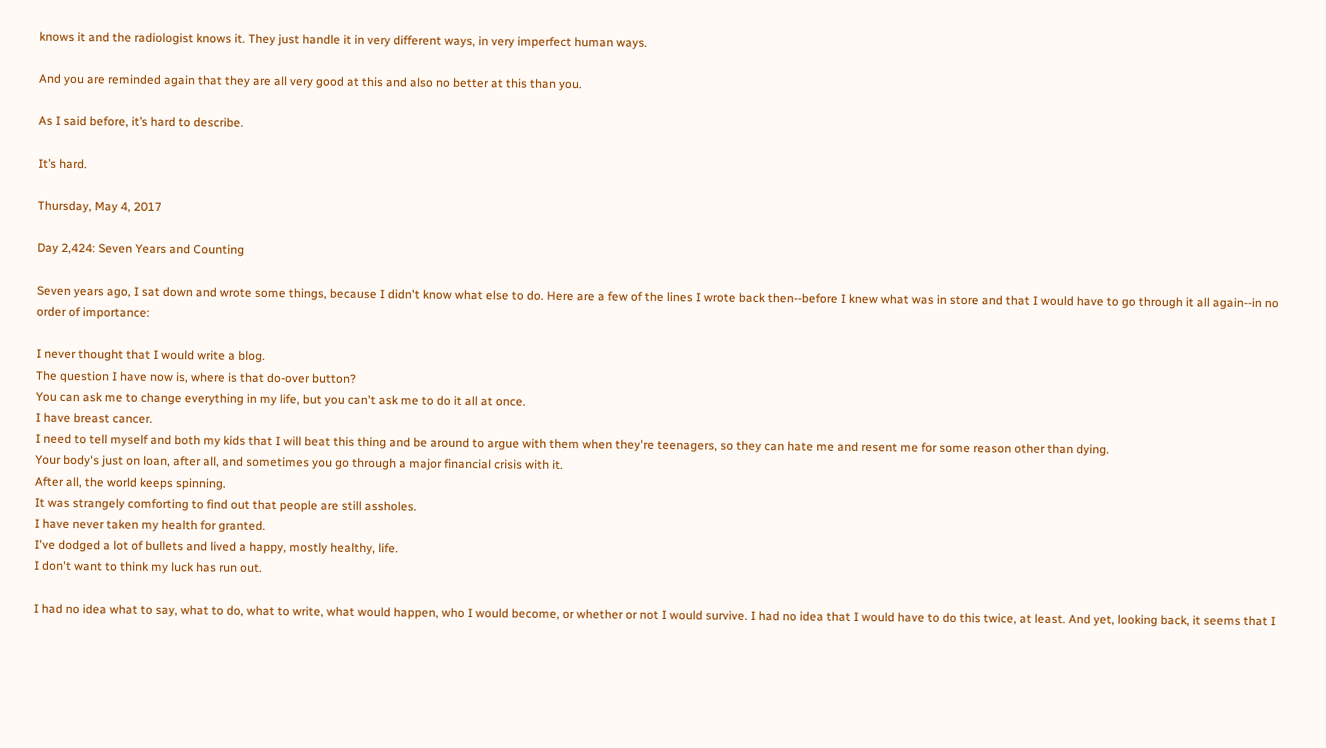knows it and the radiologist knows it. They just handle it in very different ways, in very imperfect human ways.

And you are reminded again that they are all very good at this and also no better at this than you.

As I said before, it’s hard to describe.

It’s hard.

Thursday, May 4, 2017

Day 2,424: Seven Years and Counting

Seven years ago, I sat down and wrote some things, because I didn't know what else to do. Here are a few of the lines I wrote back then--before I knew what was in store and that I would have to go through it all again--in no order of importance:

I never thought that I would write a blog.
The question I have now is, where is that do-over button?
You can ask me to change everything in my life, but you can't ask me to do it all at once.
I have breast cancer.
I need to tell myself and both my kids that I will beat this thing and be around to argue with them when they're teenagers, so they can hate me and resent me for some reason other than dying.
Your body's just on loan, after all, and sometimes you go through a major financial crisis with it.
After all, the world keeps spinning.
It was strangely comforting to find out that people are still assholes.
I have never taken my health for granted.
I've dodged a lot of bullets and lived a happy, mostly healthy, life.
I don't want to think my luck has run out.

I had no idea what to say, what to do, what to write, what would happen, who I would become, or whether or not I would survive. I had no idea that I would have to do this twice, at least. And yet, looking back, it seems that I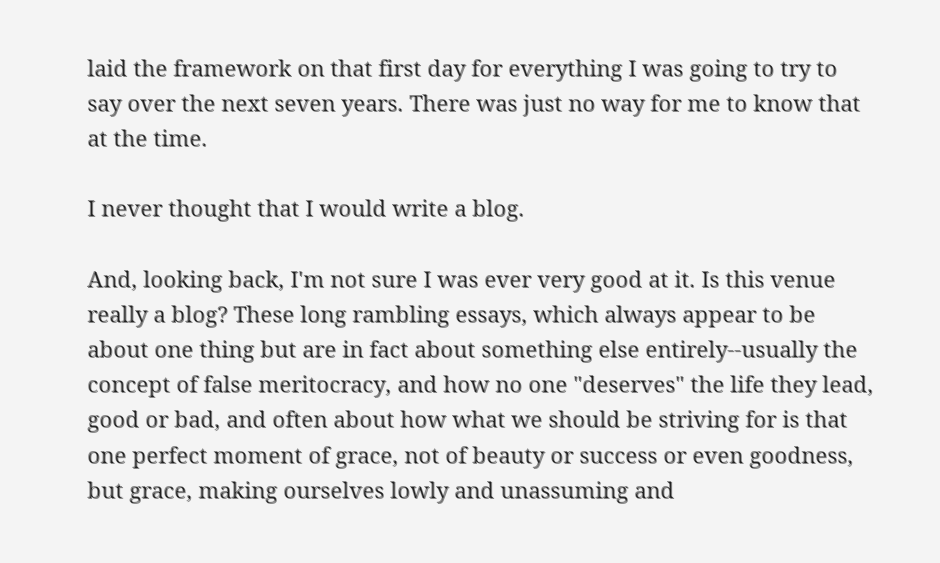laid the framework on that first day for everything I was going to try to say over the next seven years. There was just no way for me to know that at the time.

I never thought that I would write a blog.

And, looking back, I'm not sure I was ever very good at it. Is this venue really a blog? These long rambling essays, which always appear to be about one thing but are in fact about something else entirely--usually the concept of false meritocracy, and how no one "deserves" the life they lead, good or bad, and often about how what we should be striving for is that one perfect moment of grace, not of beauty or success or even goodness, but grace, making ourselves lowly and unassuming and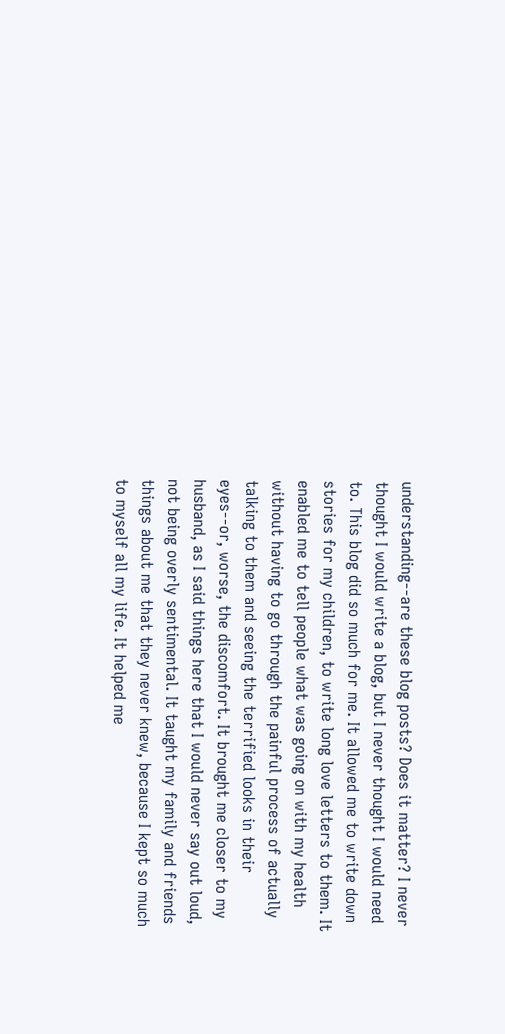understanding--are these blog posts? Does it matter? I never thought I would write a blog, but I never thought I would need to. This blog did so much for me. It allowed me to write down stories for my children, to write long love letters to them. It enabled me to tell people what was going on with my health without having to go through the painful process of actually talking to them and seeing the terrified looks in their eyes--or, worse, the discomfort. It brought me closer to my husband, as I said things here that I would never say out loud, not being overly sentimental. It taught my family and friends things about me that they never knew, because I kept so much to myself all my life. It helped me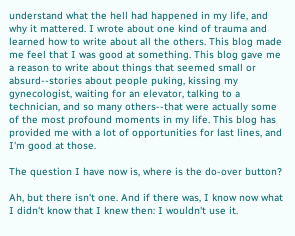understand what the hell had happened in my life, and why it mattered. I wrote about one kind of trauma and learned how to write about all the others. This blog made me feel that I was good at something. This blog gave me a reason to write about things that seemed small or absurd--stories about people puking, kissing my gynecologist, waiting for an elevator, talking to a technician, and so many others--that were actually some of the most profound moments in my life. This blog has provided me with a lot of opportunities for last lines, and I'm good at those.

The question I have now is, where is the do-over button?

Ah, but there isn't one. And if there was, I know now what I didn't know that I knew then: I wouldn't use it.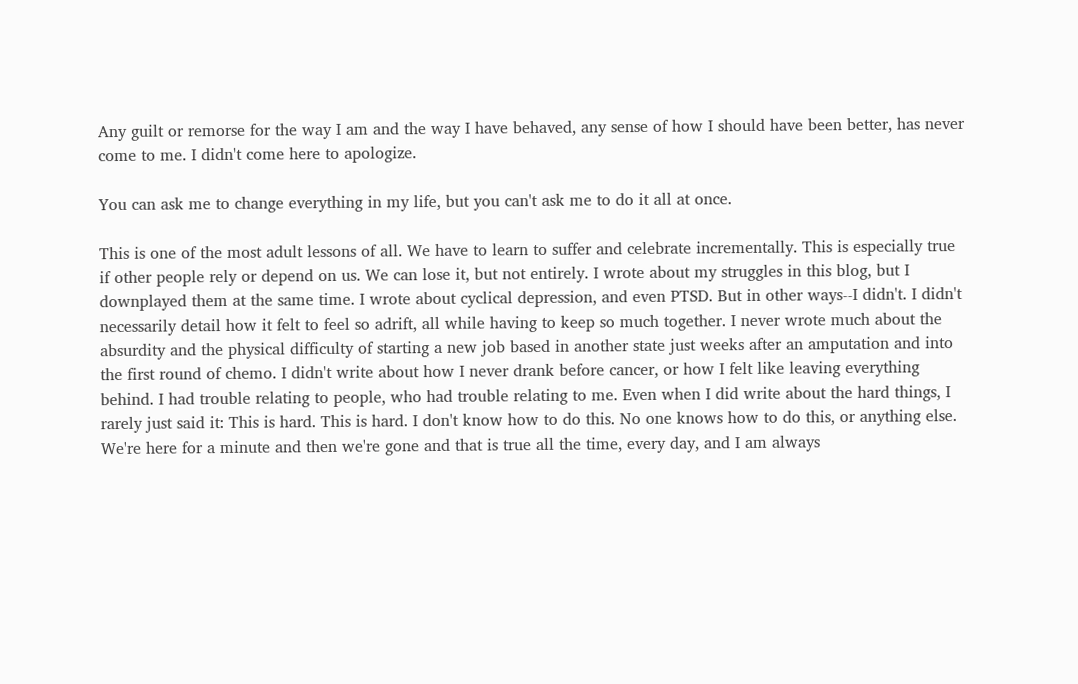Any guilt or remorse for the way I am and the way I have behaved, any sense of how I should have been better, has never come to me. I didn't come here to apologize.

You can ask me to change everything in my life, but you can't ask me to do it all at once.

This is one of the most adult lessons of all. We have to learn to suffer and celebrate incrementally. This is especially true if other people rely or depend on us. We can lose it, but not entirely. I wrote about my struggles in this blog, but I downplayed them at the same time. I wrote about cyclical depression, and even PTSD. But in other ways--I didn't. I didn't necessarily detail how it felt to feel so adrift, all while having to keep so much together. I never wrote much about the absurdity and the physical difficulty of starting a new job based in another state just weeks after an amputation and into the first round of chemo. I didn't write about how I never drank before cancer, or how I felt like leaving everything behind. I had trouble relating to people, who had trouble relating to me. Even when I did write about the hard things, I rarely just said it: This is hard. This is hard. I don't know how to do this. No one knows how to do this, or anything else. We're here for a minute and then we're gone and that is true all the time, every day, and I am always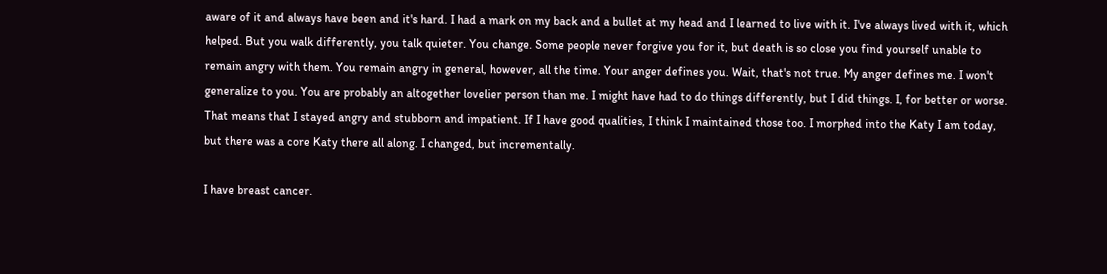aware of it and always have been and it's hard. I had a mark on my back and a bullet at my head and I learned to live with it. I've always lived with it, which helped. But you walk differently, you talk quieter. You change. Some people never forgive you for it, but death is so close you find yourself unable to remain angry with them. You remain angry in general, however, all the time. Your anger defines you. Wait, that's not true. My anger defines me. I won't generalize to you. You are probably an altogether lovelier person than me. I might have had to do things differently, but I did things. I, for better or worse. That means that I stayed angry and stubborn and impatient. If I have good qualities, I think I maintained those too. I morphed into the Katy I am today, but there was a core Katy there all along. I changed, but incrementally.

I have breast cancer.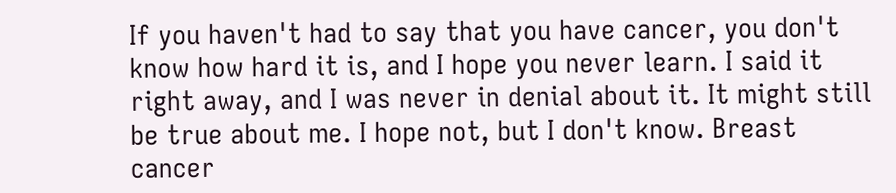If you haven't had to say that you have cancer, you don't know how hard it is, and I hope you never learn. I said it right away, and I was never in denial about it. It might still be true about me. I hope not, but I don't know. Breast cancer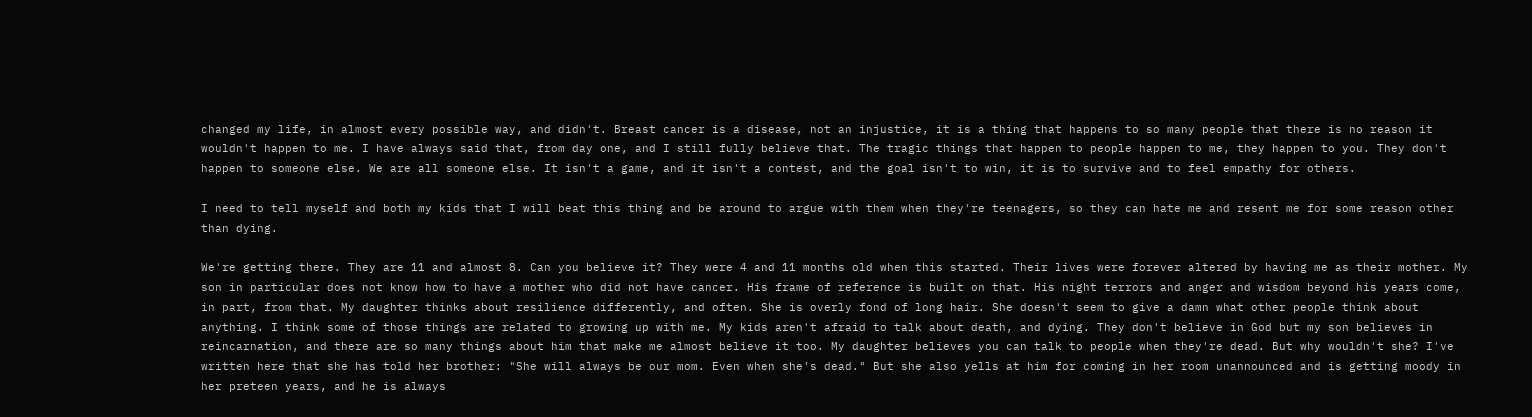changed my life, in almost every possible way, and didn't. Breast cancer is a disease, not an injustice, it is a thing that happens to so many people that there is no reason it wouldn't happen to me. I have always said that, from day one, and I still fully believe that. The tragic things that happen to people happen to me, they happen to you. They don't happen to someone else. We are all someone else. It isn't a game, and it isn't a contest, and the goal isn't to win, it is to survive and to feel empathy for others.

I need to tell myself and both my kids that I will beat this thing and be around to argue with them when they're teenagers, so they can hate me and resent me for some reason other than dying.

We're getting there. They are 11 and almost 8. Can you believe it? They were 4 and 11 months old when this started. Their lives were forever altered by having me as their mother. My son in particular does not know how to have a mother who did not have cancer. His frame of reference is built on that. His night terrors and anger and wisdom beyond his years come, in part, from that. My daughter thinks about resilience differently, and often. She is overly fond of long hair. She doesn't seem to give a damn what other people think about anything. I think some of those things are related to growing up with me. My kids aren't afraid to talk about death, and dying. They don't believe in God but my son believes in reincarnation, and there are so many things about him that make me almost believe it too. My daughter believes you can talk to people when they're dead. But why wouldn't she? I've written here that she has told her brother: "She will always be our mom. Even when she's dead." But she also yells at him for coming in her room unannounced and is getting moody in her preteen years, and he is always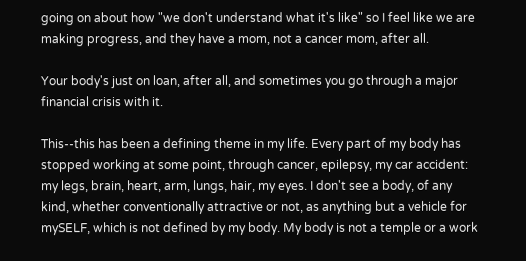going on about how "we don't understand what it's like" so I feel like we are making progress, and they have a mom, not a cancer mom, after all.

Your body's just on loan, after all, and sometimes you go through a major financial crisis with it.

This--this has been a defining theme in my life. Every part of my body has stopped working at some point, through cancer, epilepsy, my car accident: my legs, brain, heart, arm, lungs, hair, my eyes. I don't see a body, of any kind, whether conventionally attractive or not, as anything but a vehicle for mySELF, which is not defined by my body. My body is not a temple or a work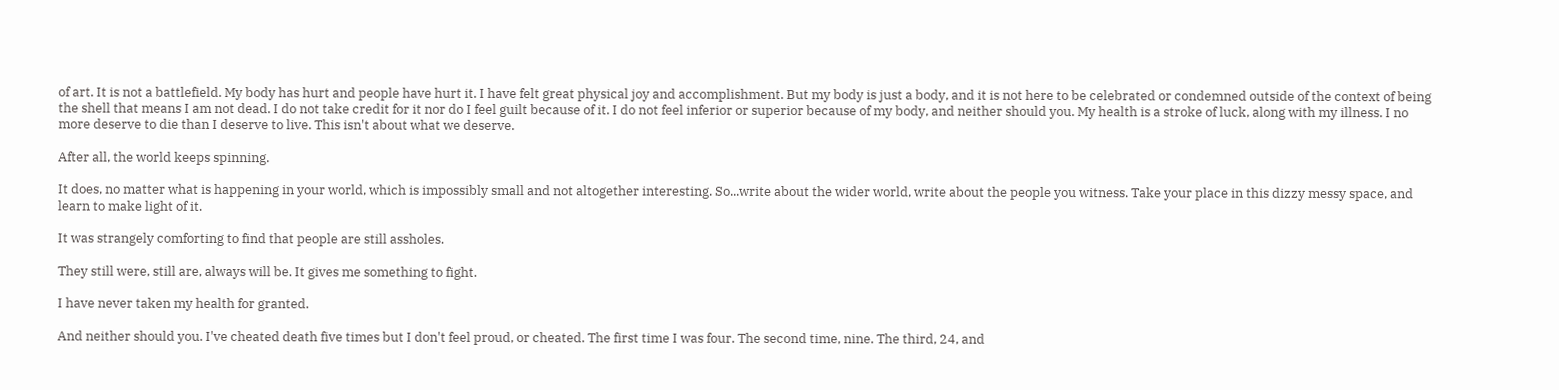of art. It is not a battlefield. My body has hurt and people have hurt it. I have felt great physical joy and accomplishment. But my body is just a body, and it is not here to be celebrated or condemned outside of the context of being the shell that means I am not dead. I do not take credit for it nor do I feel guilt because of it. I do not feel inferior or superior because of my body, and neither should you. My health is a stroke of luck, along with my illness. I no more deserve to die than I deserve to live. This isn't about what we deserve.

After all, the world keeps spinning.

It does, no matter what is happening in your world, which is impossibly small and not altogether interesting. So...write about the wider world, write about the people you witness. Take your place in this dizzy messy space, and learn to make light of it.

It was strangely comforting to find that people are still assholes.

They still were, still are, always will be. It gives me something to fight.

I have never taken my health for granted.

And neither should you. I've cheated death five times but I don't feel proud, or cheated. The first time I was four. The second time, nine. The third, 24, and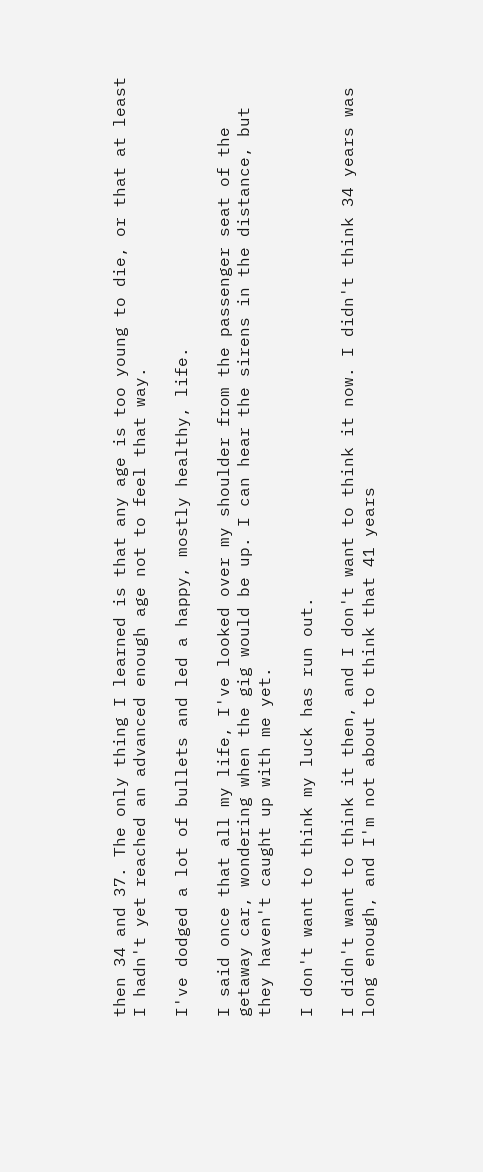then 34 and 37. The only thing I learned is that any age is too young to die, or that at least I hadn't yet reached an advanced enough age not to feel that way.

I've dodged a lot of bullets and led a happy, mostly healthy, life.

I said once that all my life, I've looked over my shoulder from the passenger seat of the getaway car, wondering when the gig would be up. I can hear the sirens in the distance, but they haven't caught up with me yet.

I don't want to think my luck has run out.

I didn't want to think it then, and I don't want to think it now. I didn't think 34 years was long enough, and I'm not about to think that 41 years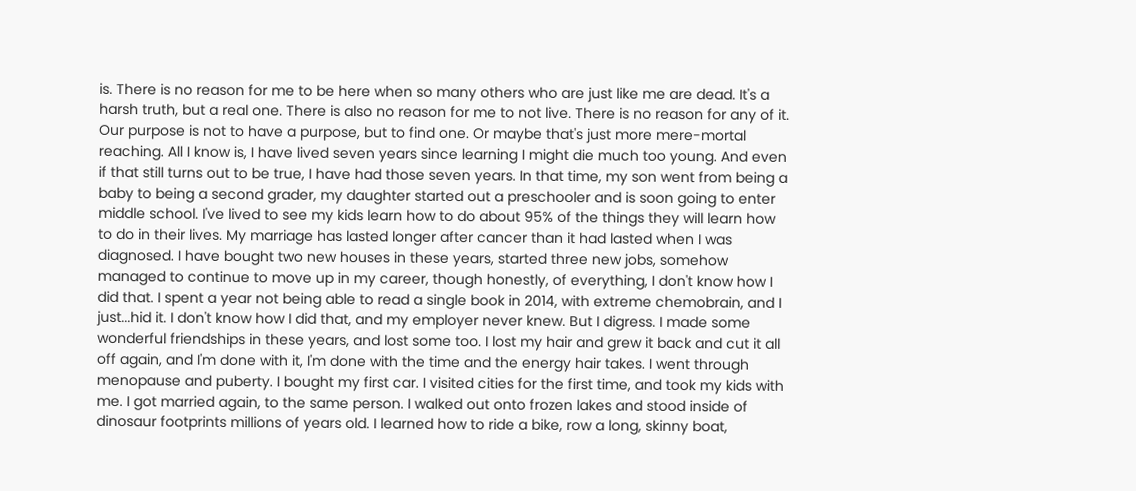is. There is no reason for me to be here when so many others who are just like me are dead. It's a harsh truth, but a real one. There is also no reason for me to not live. There is no reason for any of it. Our purpose is not to have a purpose, but to find one. Or maybe that's just more mere-mortal reaching. All I know is, I have lived seven years since learning I might die much too young. And even if that still turns out to be true, I have had those seven years. In that time, my son went from being a baby to being a second grader, my daughter started out a preschooler and is soon going to enter middle school. I've lived to see my kids learn how to do about 95% of the things they will learn how to do in their lives. My marriage has lasted longer after cancer than it had lasted when I was diagnosed. I have bought two new houses in these years, started three new jobs, somehow managed to continue to move up in my career, though honestly, of everything, I don't know how I did that. I spent a year not being able to read a single book in 2014, with extreme chemobrain, and I just...hid it. I don't know how I did that, and my employer never knew. But I digress. I made some wonderful friendships in these years, and lost some too. I lost my hair and grew it back and cut it all off again, and I'm done with it, I'm done with the time and the energy hair takes. I went through menopause and puberty. I bought my first car. I visited cities for the first time, and took my kids with me. I got married again, to the same person. I walked out onto frozen lakes and stood inside of dinosaur footprints millions of years old. I learned how to ride a bike, row a long, skinny boat,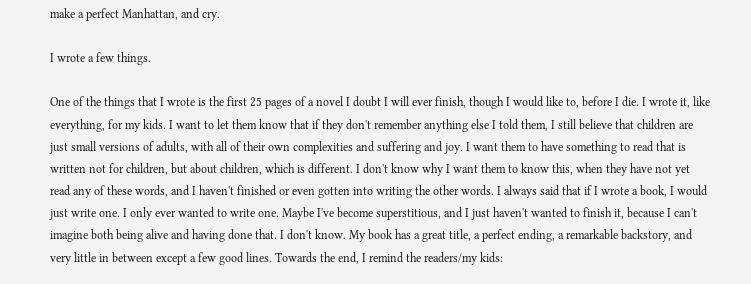make a perfect Manhattan, and cry.

I wrote a few things.

One of the things that I wrote is the first 25 pages of a novel I doubt I will ever finish, though I would like to, before I die. I wrote it, like everything, for my kids. I want to let them know that if they don't remember anything else I told them, I still believe that children are just small versions of adults, with all of their own complexities and suffering and joy. I want them to have something to read that is written not for children, but about children, which is different. I don't know why I want them to know this, when they have not yet read any of these words, and I haven't finished or even gotten into writing the other words. I always said that if I wrote a book, I would just write one. I only ever wanted to write one. Maybe I've become superstitious, and I just haven't wanted to finish it, because I can't imagine both being alive and having done that. I don't know. My book has a great title, a perfect ending, a remarkable backstory, and very little in between except a few good lines. Towards the end, I remind the readers/my kids: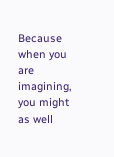Because when you are imagining, you might as well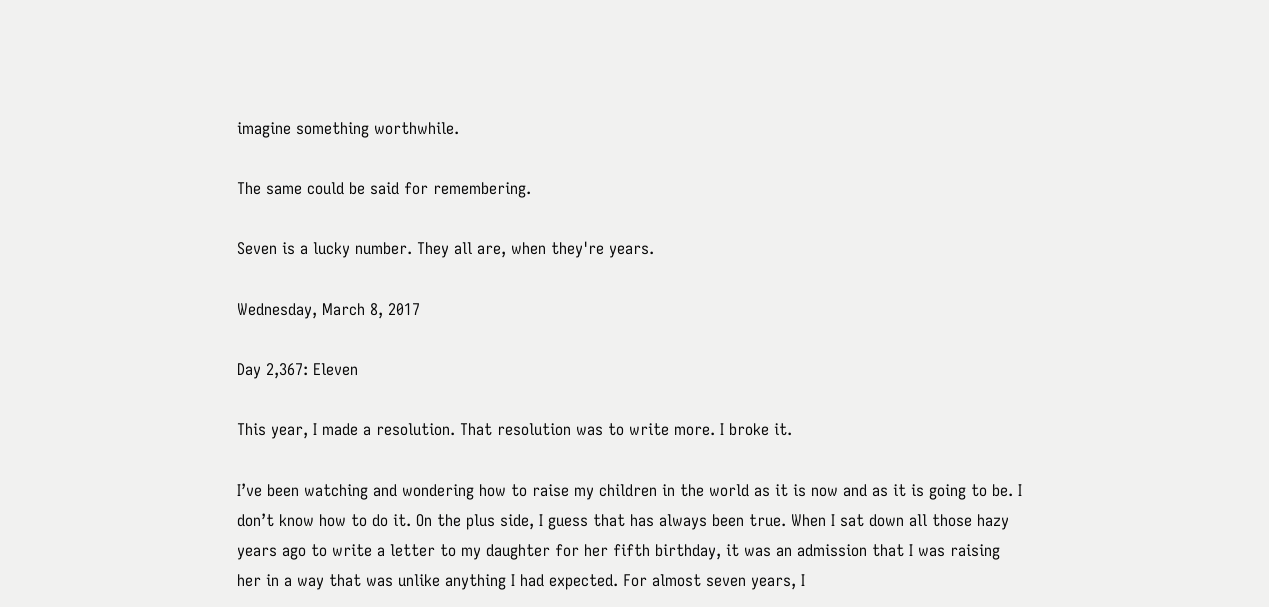imagine something worthwhile.

The same could be said for remembering.

Seven is a lucky number. They all are, when they're years.

Wednesday, March 8, 2017

Day 2,367: Eleven

This year, I made a resolution. That resolution was to write more. I broke it.

I’ve been watching and wondering how to raise my children in the world as it is now and as it is going to be. I don’t know how to do it. On the plus side, I guess that has always been true. When I sat down all those hazy years ago to write a letter to my daughter for her fifth birthday, it was an admission that I was raising her in a way that was unlike anything I had expected. For almost seven years, I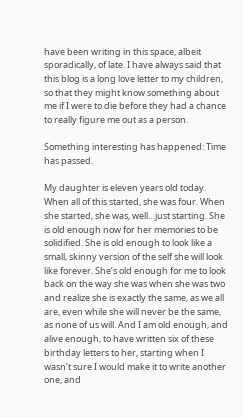have been writing in this space, albeit sporadically, of late. I have always said that this blog is a long love letter to my children, so that they might know something about me if I were to die before they had a chance to really figure me out as a person.

Something interesting has happened: Time has passed.

My daughter is eleven years old today. When all of this started, she was four. When she started, she was, well…just starting. She is old enough now for her memories to be solidified. She is old enough to look like a small, skinny version of the self she will look like forever. She’s old enough for me to look back on the way she was when she was two and realize she is exactly the same, as we all are, even while she will never be the same, as none of us will. And I am old enough, and alive enough, to have written six of these birthday letters to her, starting when I wasn’t sure I would make it to write another one, and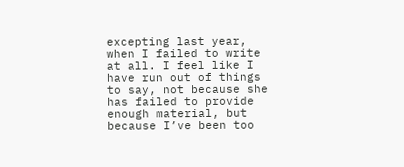excepting last year, when I failed to write at all. I feel like I have run out of things to say, not because she has failed to provide enough material, but because I’ve been too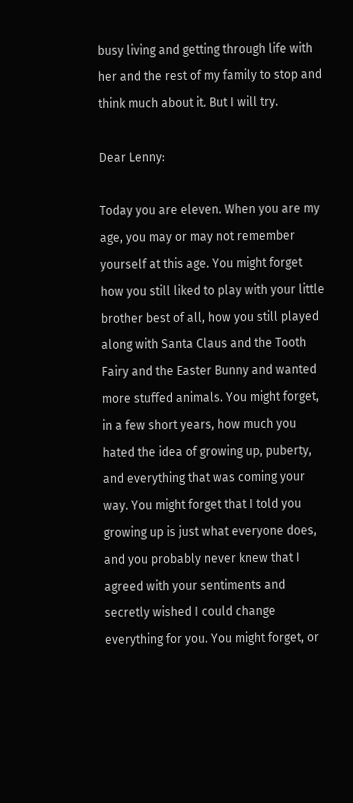busy living and getting through life with her and the rest of my family to stop and think much about it. But I will try.

Dear Lenny:

Today you are eleven. When you are my age, you may or may not remember yourself at this age. You might forget how you still liked to play with your little brother best of all, how you still played along with Santa Claus and the Tooth Fairy and the Easter Bunny and wanted more stuffed animals. You might forget, in a few short years, how much you hated the idea of growing up, puberty, and everything that was coming your way. You might forget that I told you growing up is just what everyone does, and you probably never knew that I agreed with your sentiments and secretly wished I could change everything for you. You might forget, or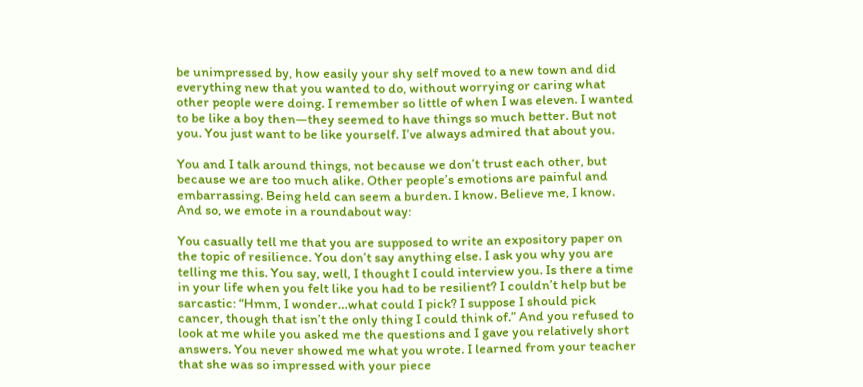be unimpressed by, how easily your shy self moved to a new town and did everything new that you wanted to do, without worrying or caring what other people were doing. I remember so little of when I was eleven. I wanted to be like a boy then—they seemed to have things so much better. But not you. You just want to be like yourself. I’ve always admired that about you.

You and I talk around things, not because we don’t trust each other, but because we are too much alike. Other people’s emotions are painful and embarrassing. Being held can seem a burden. I know. Believe me, I know. And so, we emote in a roundabout way:

You casually tell me that you are supposed to write an expository paper on the topic of resilience. You don’t say anything else. I ask you why you are telling me this. You say, well, I thought I could interview you. Is there a time in your life when you felt like you had to be resilient? I couldn’t help but be sarcastic: “Hmm, I wonder…what could I pick? I suppose I should pick cancer, though that isn’t the only thing I could think of.” And you refused to look at me while you asked me the questions and I gave you relatively short answers. You never showed me what you wrote. I learned from your teacher that she was so impressed with your piece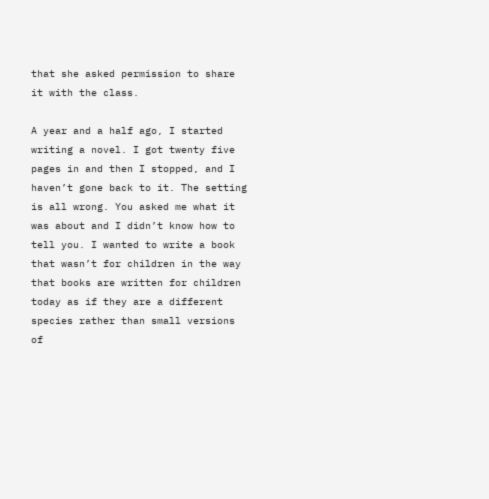that she asked permission to share it with the class.

A year and a half ago, I started writing a novel. I got twenty five pages in and then I stopped, and I haven’t gone back to it. The setting is all wrong. You asked me what it was about and I didn’t know how to tell you. I wanted to write a book that wasn’t for children in the way that books are written for children today as if they are a different species rather than small versions of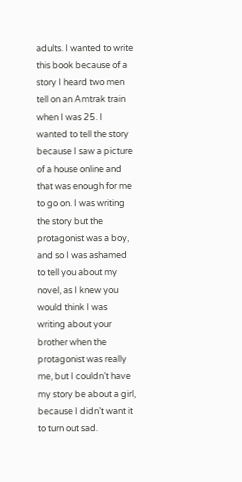adults. I wanted to write this book because of a story I heard two men tell on an Amtrak train when I was 25. I wanted to tell the story because I saw a picture of a house online and that was enough for me to go on. I was writing the story but the protagonist was a boy, and so I was ashamed to tell you about my novel, as I knew you would think I was writing about your brother when the protagonist was really me, but I couldn’t have my story be about a girl, because I didn’t want it to turn out sad.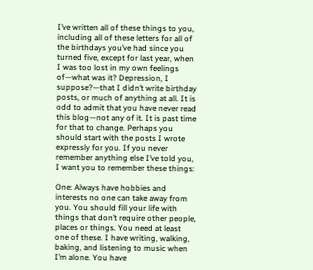I’ve written all of these things to you, including all of these letters for all of the birthdays you’ve had since you turned five, except for last year, when I was too lost in my own feelings of—what was it? Depression, I suppose?—that I didn’t write birthday posts, or much of anything at all. It is odd to admit that you have never read this blog—not any of it. It is past time for that to change. Perhaps you should start with the posts I wrote expressly for you. If you never remember anything else I’ve told you, I want you to remember these things:

One: Always have hobbies and interests no one can take away from you. You should fill your life with things that don’t require other people, places or things. You need at least one of these. I have writing, walking, baking, and listening to music when I’m alone. You have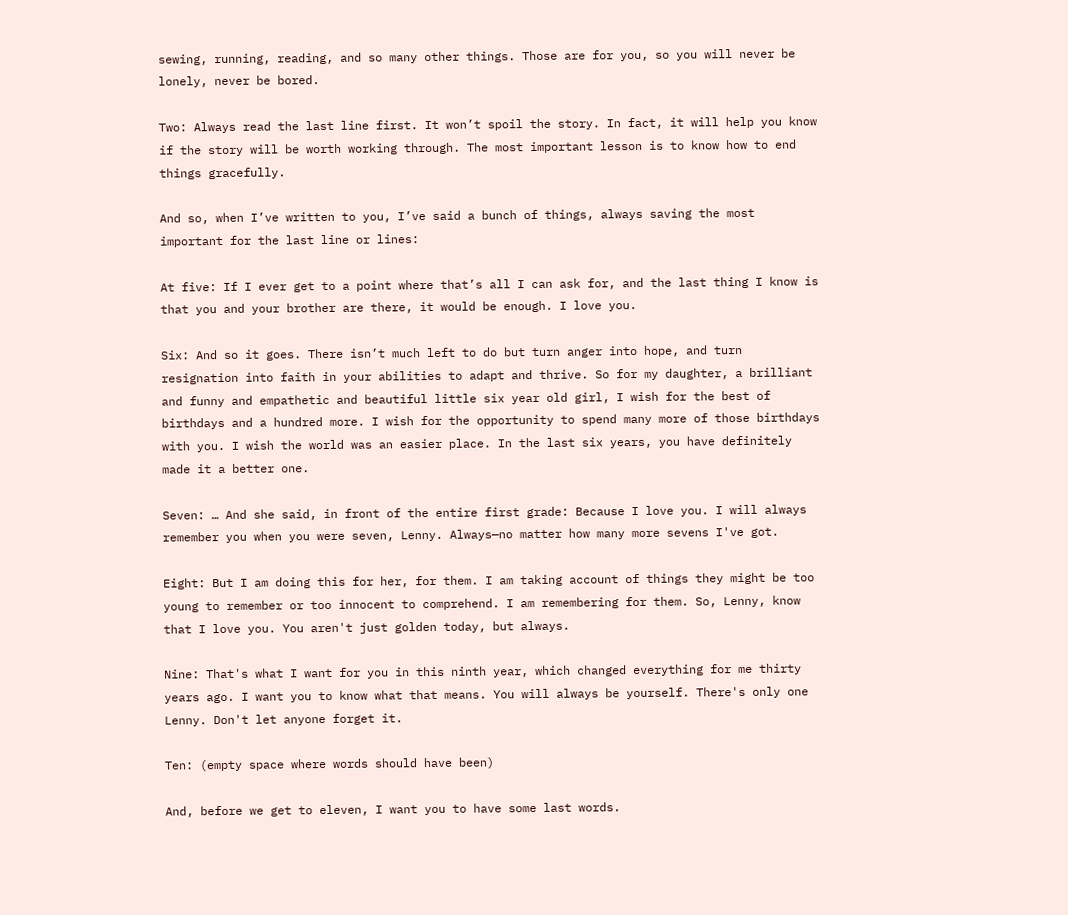sewing, running, reading, and so many other things. Those are for you, so you will never be lonely, never be bored.

Two: Always read the last line first. It won’t spoil the story. In fact, it will help you know if the story will be worth working through. The most important lesson is to know how to end things gracefully.

And so, when I’ve written to you, I’ve said a bunch of things, always saving the most important for the last line or lines:

At five: If I ever get to a point where that’s all I can ask for, and the last thing I know is that you and your brother are there, it would be enough. I love you.

Six: And so it goes. There isn’t much left to do but turn anger into hope, and turn resignation into faith in your abilities to adapt and thrive. So for my daughter, a brilliant and funny and empathetic and beautiful little six year old girl, I wish for the best of birthdays and a hundred more. I wish for the opportunity to spend many more of those birthdays with you. I wish the world was an easier place. In the last six years, you have definitely made it a better one.

Seven: … And she said, in front of the entire first grade: Because I love you. I will always remember you when you were seven, Lenny. Always—no matter how many more sevens I've got.

Eight: But I am doing this for her, for them. I am taking account of things they might be too young to remember or too innocent to comprehend. I am remembering for them. So, Lenny, know that I love you. You aren't just golden today, but always.

Nine: That's what I want for you in this ninth year, which changed everything for me thirty years ago. I want you to know what that means. You will always be yourself. There's only one Lenny. Don't let anyone forget it.

Ten: (empty space where words should have been)

And, before we get to eleven, I want you to have some last words.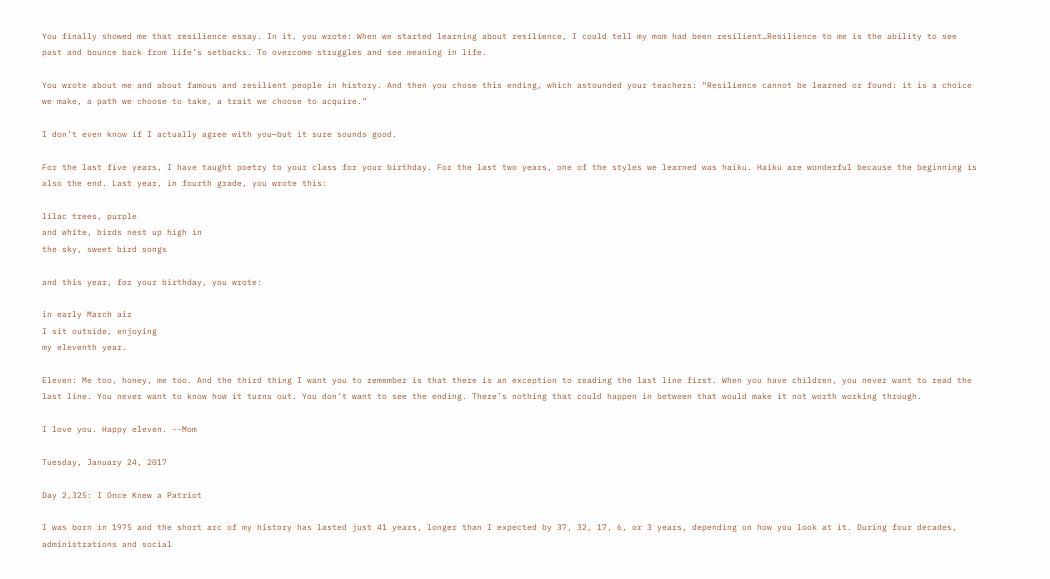You finally showed me that resilience essay. In it, you wrote: When we started learning about resilience, I could tell my mom had been resilient…Resilience to me is the ability to see past and bounce back from life’s setbacks. To overcome struggles and see meaning in life.

You wrote about me and about famous and resilient people in history. And then you chose this ending, which astounded your teachers: “Resilience cannot be learned or found: it is a choice we make, a path we choose to take, a trait we choose to acquire.”

I don’t even know if I actually agree with you—but it sure sounds good.

For the last five years, I have taught poetry to your class for your birthday. For the last two years, one of the styles we learned was haiku. Haiku are wonderful because the beginning is also the end. Last year, in fourth grade, you wrote this:

lilac trees, purple
and white, birds nest up high in
the sky, sweet bird songs

and this year, for your birthday, you wrote:

in early March air
I sit outside, enjoying
my eleventh year.

Eleven: Me too, honey, me too. And the third thing I want you to remember is that there is an exception to reading the last line first. When you have children, you never want to read the last line. You never want to know how it turns out. You don’t want to see the ending. There’s nothing that could happen in between that would make it not worth working through.

I love you. Happy eleven. --Mom

Tuesday, January 24, 2017

Day 2,325: I Once Knew a Patriot

I was born in 1975 and the short arc of my history has lasted just 41 years, longer than I expected by 37, 32, 17, 6, or 3 years, depending on how you look at it. During four decades, administrations and social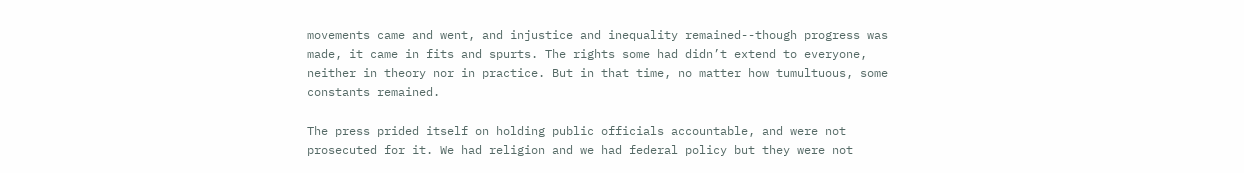movements came and went, and injustice and inequality remained--though progress was made, it came in fits and spurts. The rights some had didn’t extend to everyone, neither in theory nor in practice. But in that time, no matter how tumultuous, some constants remained.

The press prided itself on holding public officials accountable, and were not prosecuted for it. We had religion and we had federal policy but they were not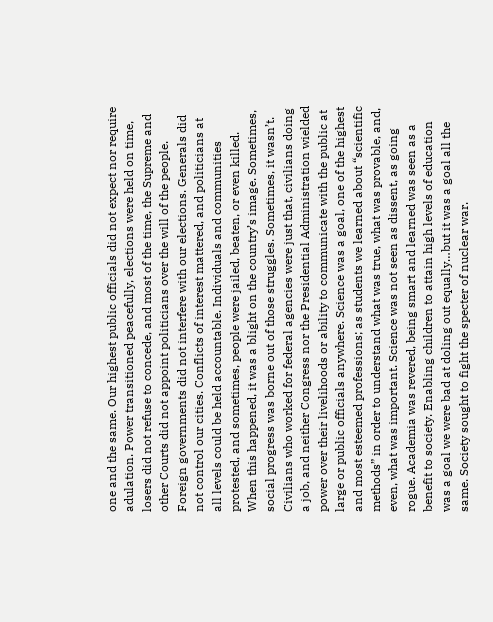one and the same. Our highest public officials did not expect nor require adulation. Power transitioned peacefully, elections were held on time, losers did not refuse to concede, and most of the time, the Supreme and other Courts did not appoint politicians over the will of the people. Foreign governments did not interfere with our elections. Generals did not control our cities. Conflicts of interest mattered, and politicians at all levels could be held accountable. Individuals and communities protested, and sometimes, people were jailed, beaten, or even killed. When this happened, it was a blight on the country’s image. Sometimes, social progress was borne out of those struggles. Sometimes, it wasn’t. Civilians who worked for federal agencies were just that, civilians doing a job, and neither Congress nor the Presidential Administration wielded power over their livelihoods or ability to communicate with the public at large or public officials anywhere. Science was a goal, one of the highest and most esteemed professions; as students we learned about “scientific methods” in order to understand what was true, what was provable, and, even, what was important. Science was not seen as dissent, as going rogue. Academia was revered, being smart and learned was seen as a benefit to society. Enabling children to attain high levels of education was a goal we were bad at doling out equally…but it was a goal all the same. Society sought to fight the specter of nuclear war.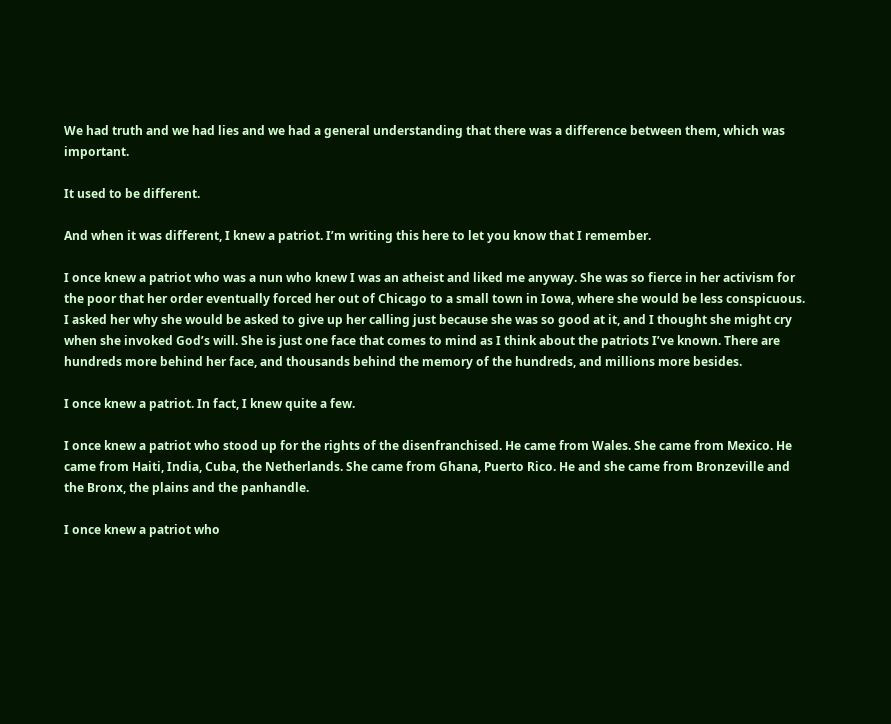We had truth and we had lies and we had a general understanding that there was a difference between them, which was important.

It used to be different.

And when it was different, I knew a patriot. I’m writing this here to let you know that I remember.

I once knew a patriot who was a nun who knew I was an atheist and liked me anyway. She was so fierce in her activism for the poor that her order eventually forced her out of Chicago to a small town in Iowa, where she would be less conspicuous. I asked her why she would be asked to give up her calling just because she was so good at it, and I thought she might cry when she invoked God’s will. She is just one face that comes to mind as I think about the patriots I’ve known. There are hundreds more behind her face, and thousands behind the memory of the hundreds, and millions more besides.

I once knew a patriot. In fact, I knew quite a few.

I once knew a patriot who stood up for the rights of the disenfranchised. He came from Wales. She came from Mexico. He came from Haiti, India, Cuba, the Netherlands. She came from Ghana, Puerto Rico. He and she came from Bronzeville and the Bronx, the plains and the panhandle.

I once knew a patriot who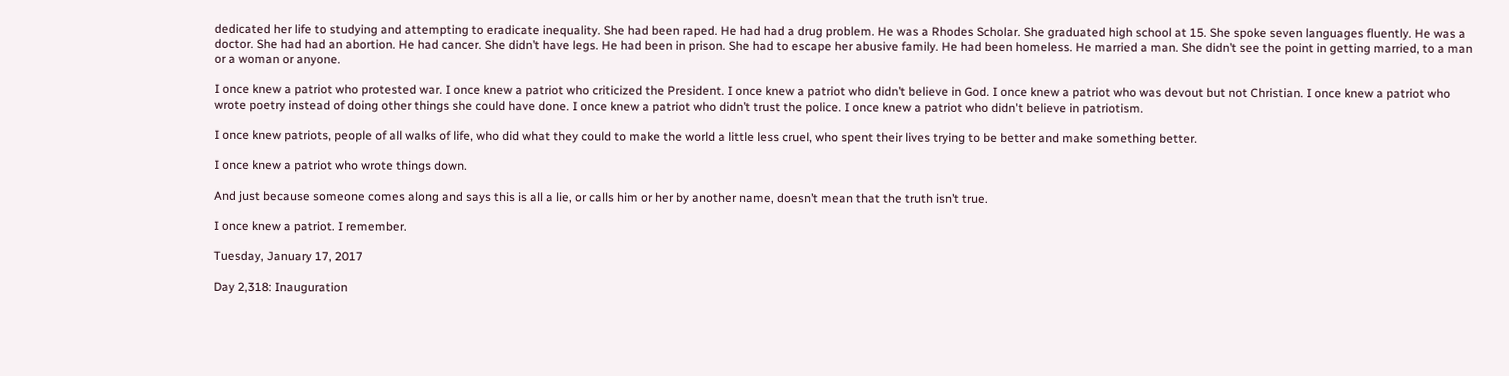dedicated her life to studying and attempting to eradicate inequality. She had been raped. He had had a drug problem. He was a Rhodes Scholar. She graduated high school at 15. She spoke seven languages fluently. He was a doctor. She had had an abortion. He had cancer. She didn’t have legs. He had been in prison. She had to escape her abusive family. He had been homeless. He married a man. She didn’t see the point in getting married, to a man or a woman or anyone.

I once knew a patriot who protested war. I once knew a patriot who criticized the President. I once knew a patriot who didn’t believe in God. I once knew a patriot who was devout but not Christian. I once knew a patriot who wrote poetry instead of doing other things she could have done. I once knew a patriot who didn’t trust the police. I once knew a patriot who didn't believe in patriotism.

I once knew patriots, people of all walks of life, who did what they could to make the world a little less cruel, who spent their lives trying to be better and make something better.

I once knew a patriot who wrote things down.

And just because someone comes along and says this is all a lie, or calls him or her by another name, doesn’t mean that the truth isn’t true.

I once knew a patriot. I remember.

Tuesday, January 17, 2017

Day 2,318: Inauguration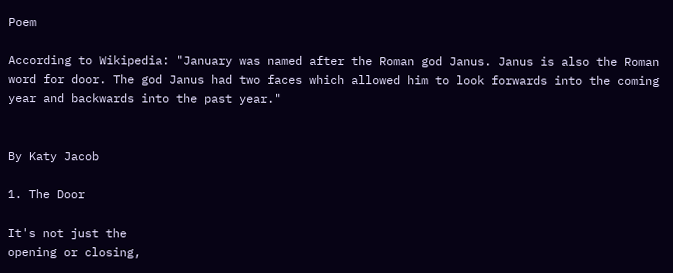Poem

According to Wikipedia: "January was named after the Roman god Janus. Janus is also the Roman word for door. The god Janus had two faces which allowed him to look forwards into the coming year and backwards into the past year."


By Katy Jacob

1. The Door

It's not just the
opening or closing,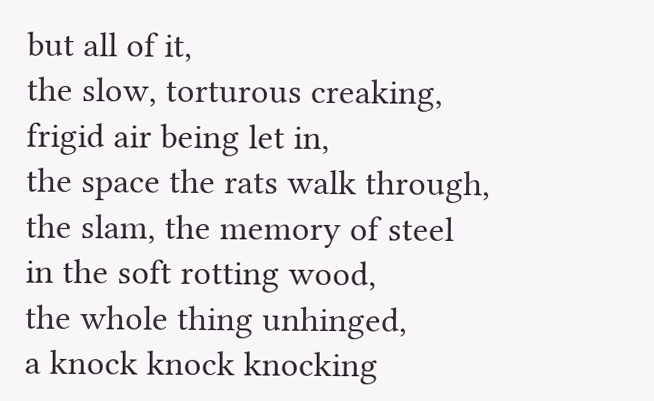but all of it,
the slow, torturous creaking,
frigid air being let in,
the space the rats walk through,
the slam, the memory of steel
in the soft rotting wood,
the whole thing unhinged,
a knock knock knocking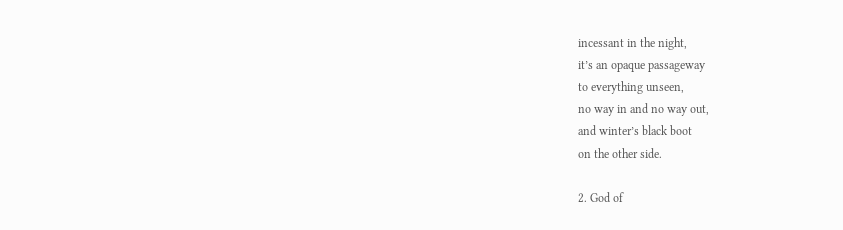incessant in the night,
it’s an opaque passageway
to everything unseen,
no way in and no way out,
and winter’s black boot
on the other side.

2. God of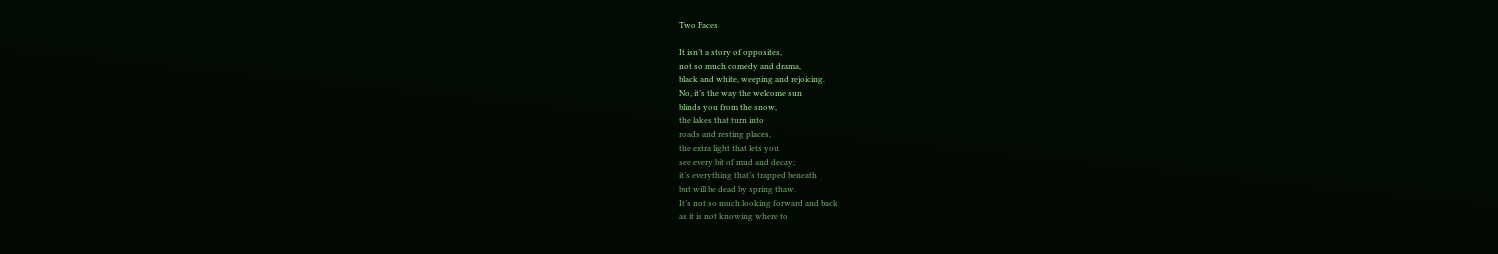Two Faces

It isn’t a story of opposites,
not so much comedy and drama,
black and white, weeping and rejoicing.
No, it’s the way the welcome sun
blinds you from the snow,
the lakes that turn into
roads and resting places,
the extra light that lets you
see every bit of mud and decay;
it’s everything that’s trapped beneath
but will be dead by spring thaw.
It’s not so much looking forward and back
as it is not knowing where to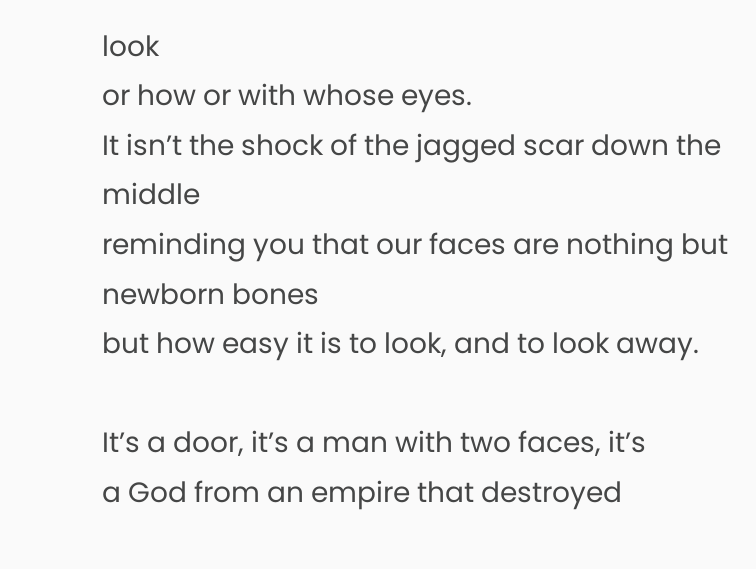look
or how or with whose eyes.
It isn’t the shock of the jagged scar down the middle
reminding you that our faces are nothing but newborn bones
but how easy it is to look, and to look away.

It’s a door, it’s a man with two faces, it’s
a God from an empire that destroyed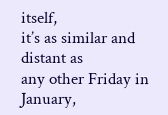itself,
it’s as similar and distant as
any other Friday in January,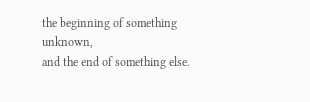the beginning of something unknown,
and the end of something else.